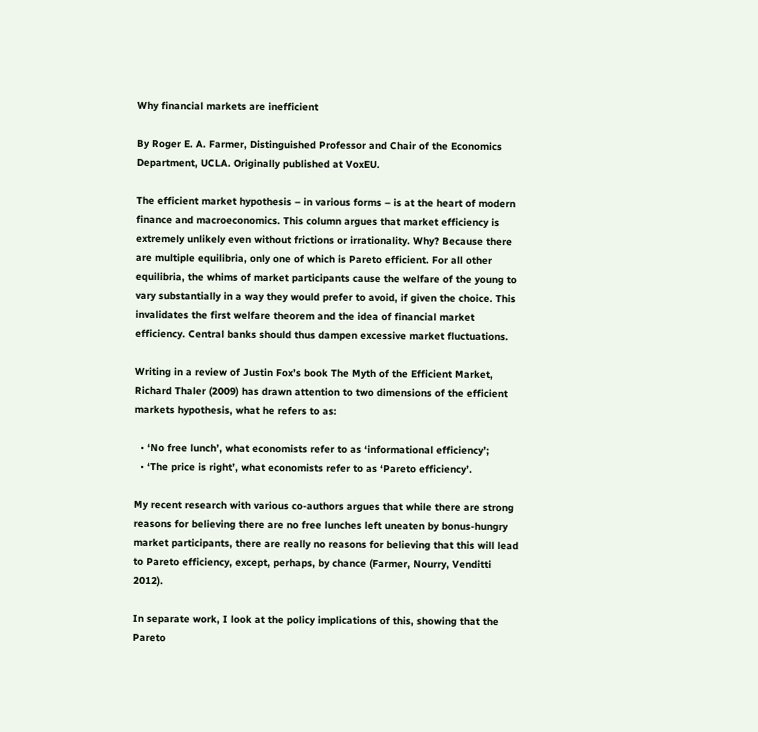Why financial markets are inefficient

By Roger E. A. Farmer, Distinguished Professor and Chair of the Economics Department, UCLA. Originally published at VoxEU.

The efficient market hypothesis – in various forms – is at the heart of modern finance and macroeconomics. This column argues that market efficiency is extremely unlikely even without frictions or irrationality. Why? Because there are multiple equilibria, only one of which is Pareto efficient. For all other equilibria, the whims of market participants cause the welfare of the young to vary substantially in a way they would prefer to avoid, if given the choice. This invalidates the first welfare theorem and the idea of financial market efficiency. Central banks should thus dampen excessive market fluctuations.

Writing in a review of Justin Fox’s book The Myth of the Efficient Market, Richard Thaler (2009) has drawn attention to two dimensions of the efficient markets hypothesis, what he refers to as:

  • ‘No free lunch’, what economists refer to as ‘informational efficiency’;
  • ‘The price is right’, what economists refer to as ‘Pareto efficiency’.

My recent research with various co-authors argues that while there are strong reasons for believing there are no free lunches left uneaten by bonus-hungry market participants, there are really no reasons for believing that this will lead to Pareto efficiency, except, perhaps, by chance (Farmer, Nourry, Venditti 2012).

In separate work, I look at the policy implications of this, showing that the Pareto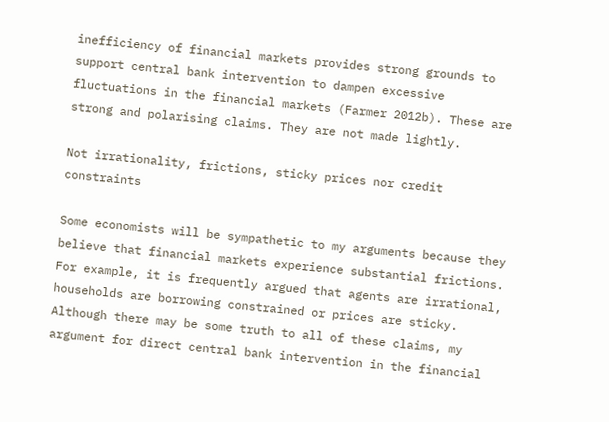inefficiency of financial markets provides strong grounds to support central bank intervention to dampen excessive fluctuations in the financial markets (Farmer 2012b). These are strong and polarising claims. They are not made lightly.

Not irrationality, frictions, sticky prices nor credit constraints

Some economists will be sympathetic to my arguments because they believe that financial markets experience substantial frictions. For example, it is frequently argued that agents are irrational, households are borrowing constrained or prices are sticky. Although there may be some truth to all of these claims, my argument for direct central bank intervention in the financial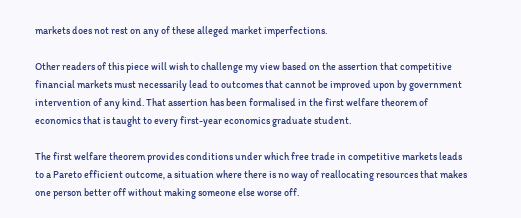markets does not rest on any of these alleged market imperfections.

Other readers of this piece will wish to challenge my view based on the assertion that competitive financial markets must necessarily lead to outcomes that cannot be improved upon by government intervention of any kind. That assertion has been formalised in the first welfare theorem of economics that is taught to every first-year economics graduate student.

The first welfare theorem provides conditions under which free trade in competitive markets leads to a Pareto efficient outcome, a situation where there is no way of reallocating resources that makes one person better off without making someone else worse off.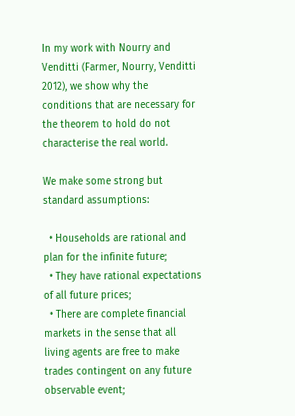In my work with Nourry and Venditti (Farmer, Nourry, Venditti 2012), we show why the conditions that are necessary for the theorem to hold do not characterise the real world.

We make some strong but standard assumptions:

  • Households are rational and plan for the infinite future;
  • They have rational expectations of all future prices;
  • There are complete financial markets in the sense that all living agents are free to make trades contingent on any future observable event;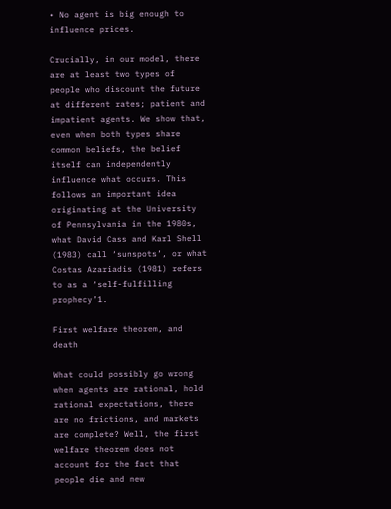• No agent is big enough to influence prices.

Crucially, in our model, there are at least two types of people who discount the future at different rates; patient and impatient agents. We show that, even when both types share common beliefs, the belief itself can independently influence what occurs. This follows an important idea originating at the University of Pennsylvania in the 1980s, what David Cass and Karl Shell (1983) call ‘sunspots’, or what Costas Azariadis (1981) refers to as a ‘self-fulfilling prophecy’1.

First welfare theorem, and death

What could possibly go wrong when agents are rational, hold rational expectations, there are no frictions, and markets are complete? Well, the first welfare theorem does not account for the fact that people die and new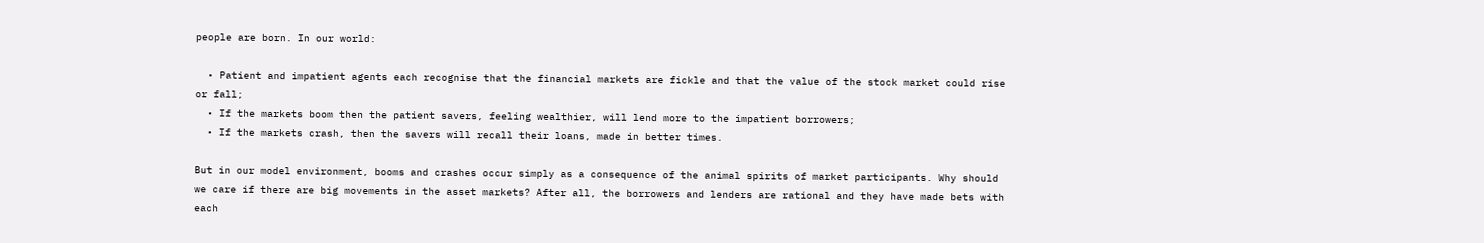people are born. In our world:

  • Patient and impatient agents each recognise that the financial markets are fickle and that the value of the stock market could rise or fall;
  • If the markets boom then the patient savers, feeling wealthier, will lend more to the impatient borrowers;
  • If the markets crash, then the savers will recall their loans, made in better times.

But in our model environment, booms and crashes occur simply as a consequence of the animal spirits of market participants. Why should we care if there are big movements in the asset markets? After all, the borrowers and lenders are rational and they have made bets with each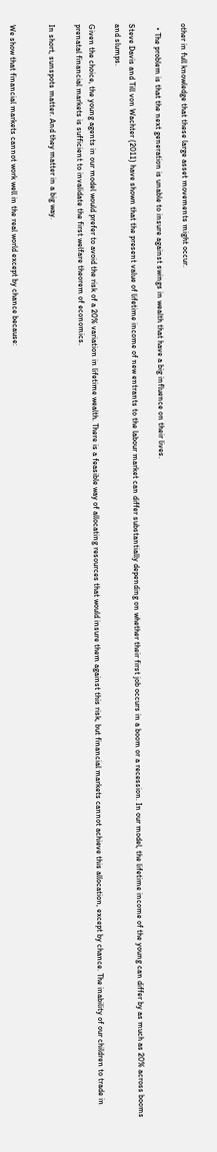other in full knowledge that these large asset movements might occur.

  • The problem is that the next generation is unable to insure against swings in wealth that have a big influence on their lives.

Steve Davis and Till von Wachter (2011) have shown that the present value of lifetime income of new entrants to the labour market can differ substantially depending on whether their first job occurs in a boom or a recession. In our model, the lifetime income of the young can differ by as much as 20% across booms and slumps.

Given the choice, the young agents in our model would prefer to avoid the risk of a 20% variation in lifetime wealth. There is a feasible way of allocating resources that would insure them against this risk, but financial markets cannot achieve this allocation, except by chance. The inability of our children to trade in prenatal financial markets is sufficient to invalidate the first welfare theorem of economics.

In short, sunspots matter. And they matter in a big way.


We show that financial markets cannot work well in the real world except by chance because: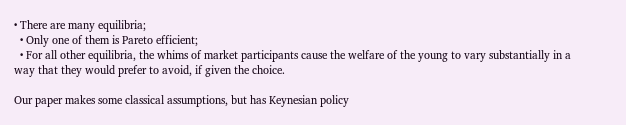• There are many equilibria;
  • Only one of them is Pareto efficient;
  • For all other equilibria, the whims of market participants cause the welfare of the young to vary substantially in a way that they would prefer to avoid, if given the choice.

Our paper makes some classical assumptions, but has Keynesian policy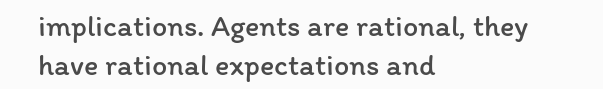implications. Agents are rational, they have rational expectations and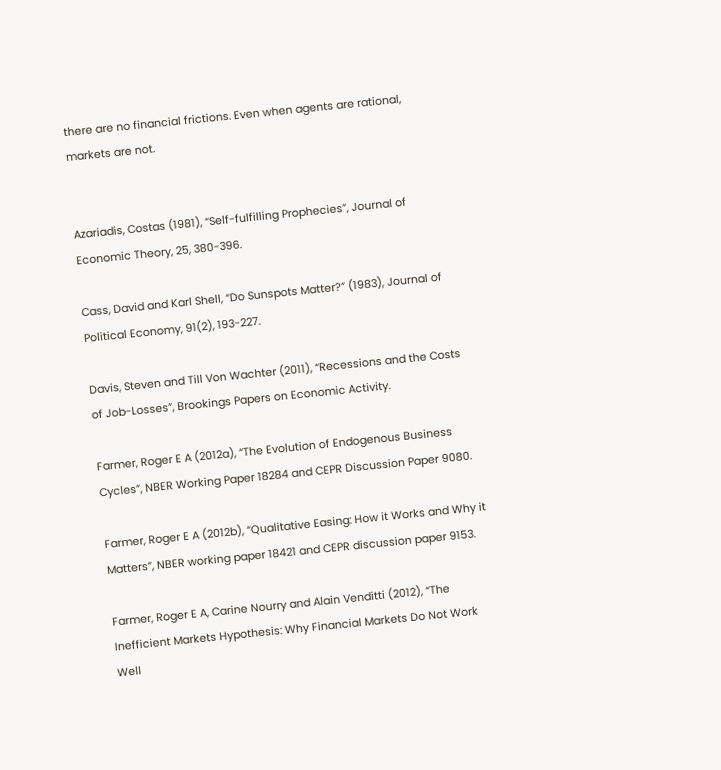there are no financial frictions. Even when agents are rational, markets are not.


Azariadis, Costas (1981), “Self-fulfilling Prophecies”, Journal of Economic Theory, 25, 380-396.

Cass, David and Karl Shell, “Do Sunspots Matter?” (1983), Journal of Political Economy, 91(2), 193-227.

Davis, Steven and Till Von Wachter (2011), “Recessions and the Costs of Job-Losses”, Brookings Papers on Economic Activity.

Farmer, Roger E A (2012a), “The Evolution of Endogenous Business Cycles”, NBER Working Paper 18284 and CEPR Discussion Paper 9080.

Farmer, Roger E A (2012b), “Qualitative Easing: How it Works and Why it Matters”, NBER working paper 18421 and CEPR discussion paper 9153.

Farmer, Roger E A, Carine Nourry and Alain Venditti (2012), “The Inefficient Markets Hypothesis: Why Financial Markets Do Not Work Well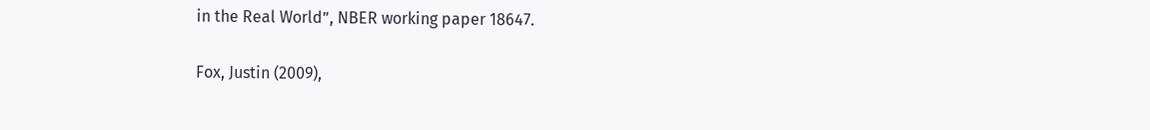in the Real World”, NBER working paper 18647.

Fox, Justin (2009),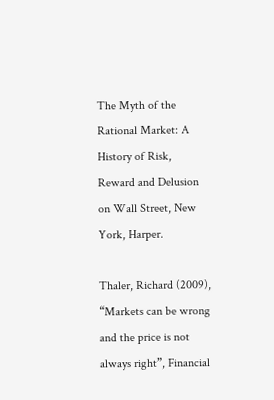The Myth of the Rational Market: A History of Risk, Reward and Delusion on Wall Street, New York, Harper.

Thaler, Richard (2009), “Markets can be wrong and the price is not always right”, Financial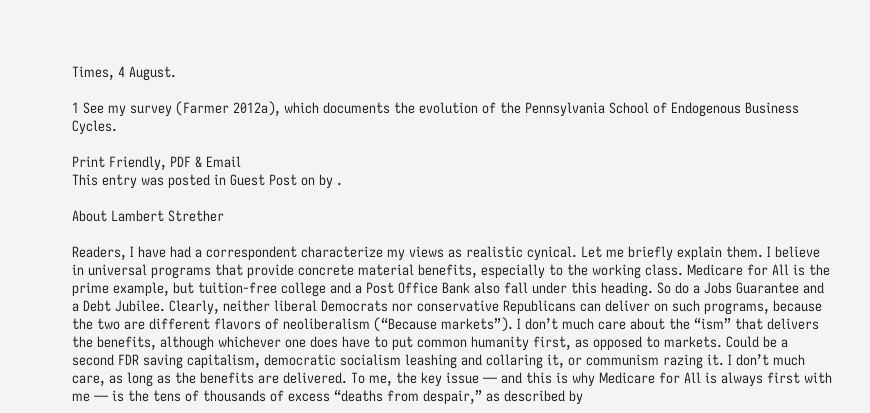Times, 4 August.

1 See my survey (Farmer 2012a), which documents the evolution of the Pennsylvania School of Endogenous Business Cycles.

Print Friendly, PDF & Email
This entry was posted in Guest Post on by .

About Lambert Strether

Readers, I have had a correspondent characterize my views as realistic cynical. Let me briefly explain them. I believe in universal programs that provide concrete material benefits, especially to the working class. Medicare for All is the prime example, but tuition-free college and a Post Office Bank also fall under this heading. So do a Jobs Guarantee and a Debt Jubilee. Clearly, neither liberal Democrats nor conservative Republicans can deliver on such programs, because the two are different flavors of neoliberalism (“Because markets”). I don’t much care about the “ism” that delivers the benefits, although whichever one does have to put common humanity first, as opposed to markets. Could be a second FDR saving capitalism, democratic socialism leashing and collaring it, or communism razing it. I don’t much care, as long as the benefits are delivered. To me, the key issue — and this is why Medicare for All is always first with me — is the tens of thousands of excess “deaths from despair,” as described by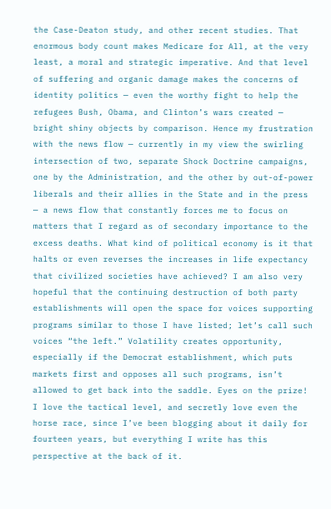the Case-Deaton study, and other recent studies. That enormous body count makes Medicare for All, at the very least, a moral and strategic imperative. And that level of suffering and organic damage makes the concerns of identity politics — even the worthy fight to help the refugees Bush, Obama, and Clinton’s wars created — bright shiny objects by comparison. Hence my frustration with the news flow — currently in my view the swirling intersection of two, separate Shock Doctrine campaigns, one by the Administration, and the other by out-of-power liberals and their allies in the State and in the press — a news flow that constantly forces me to focus on matters that I regard as of secondary importance to the excess deaths. What kind of political economy is it that halts or even reverses the increases in life expectancy that civilized societies have achieved? I am also very hopeful that the continuing destruction of both party establishments will open the space for voices supporting programs similar to those I have listed; let’s call such voices “the left.” Volatility creates opportunity, especially if the Democrat establishment, which puts markets first and opposes all such programs, isn’t allowed to get back into the saddle. Eyes on the prize! I love the tactical level, and secretly love even the horse race, since I’ve been blogging about it daily for fourteen years, but everything I write has this perspective at the back of it.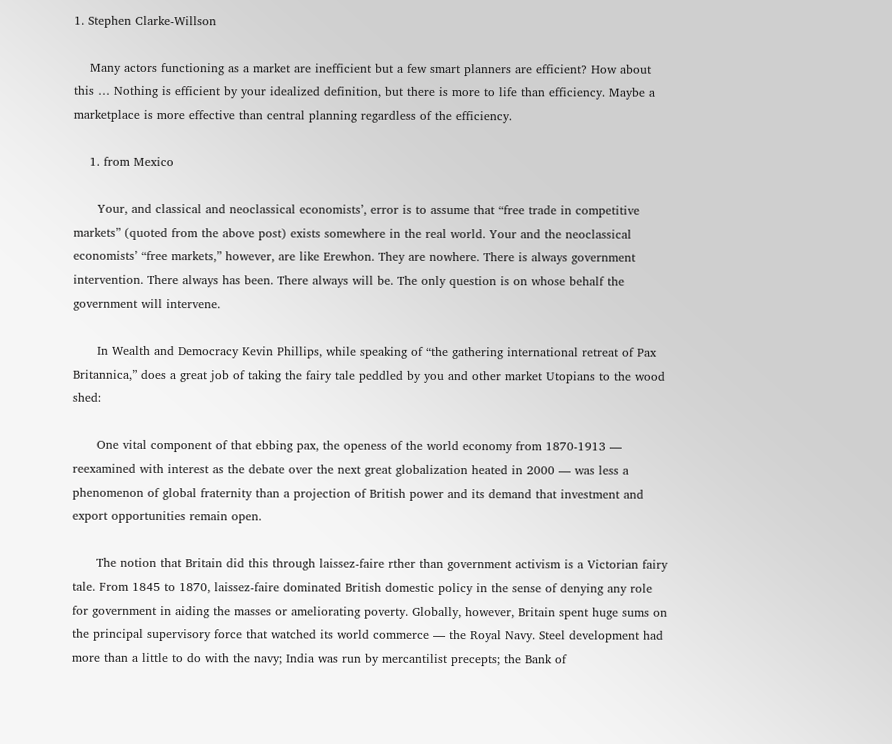1. Stephen Clarke-Willson

    Many actors functioning as a market are inefficient but a few smart planners are efficient? How about this … Nothing is efficient by your idealized definition, but there is more to life than efficiency. Maybe a marketplace is more effective than central planning regardless of the efficiency.

    1. from Mexico

      Your, and classical and neoclassical economists’, error is to assume that “free trade in competitive markets” (quoted from the above post) exists somewhere in the real world. Your and the neoclassical economists’ “free markets,” however, are like Erewhon. They are nowhere. There is always government intervention. There always has been. There always will be. The only question is on whose behalf the government will intervene.

      In Wealth and Democracy Kevin Phillips, while speaking of “the gathering international retreat of Pax Britannica,” does a great job of taking the fairy tale peddled by you and other market Utopians to the wood shed:

      One vital component of that ebbing pax, the openess of the world economy from 1870-1913 — reexamined with interest as the debate over the next great globalization heated in 2000 — was less a phenomenon of global fraternity than a projection of British power and its demand that investment and export opportunities remain open.

      The notion that Britain did this through laissez-faire rther than government activism is a Victorian fairy tale. From 1845 to 1870, laissez-faire dominated British domestic policy in the sense of denying any role for government in aiding the masses or ameliorating poverty. Globally, however, Britain spent huge sums on the principal supervisory force that watched its world commerce — the Royal Navy. Steel development had more than a little to do with the navy; India was run by mercantilist precepts; the Bank of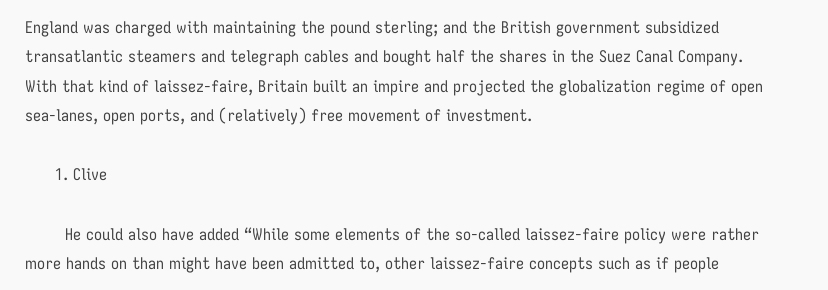England was charged with maintaining the pound sterling; and the British government subsidized transatlantic steamers and telegraph cables and bought half the shares in the Suez Canal Company. With that kind of laissez-faire, Britain built an impire and projected the globalization regime of open sea-lanes, open ports, and (relatively) free movement of investment.

      1. Clive

        He could also have added “While some elements of the so-called laissez-faire policy were rather more hands on than might have been admitted to, other laissez-faire concepts such as if people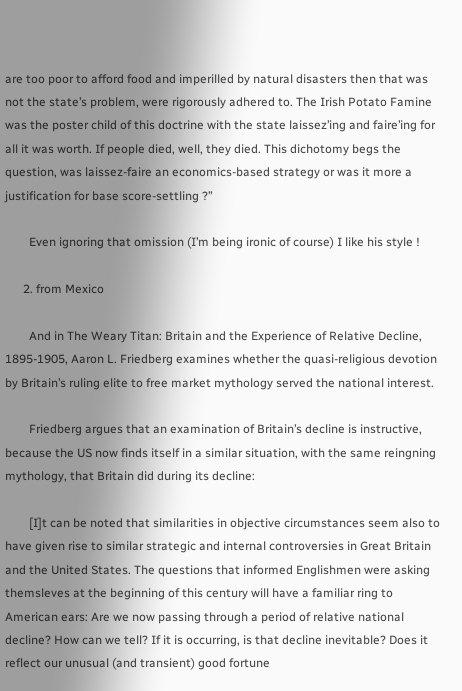are too poor to afford food and imperilled by natural disasters then that was not the state’s problem, were rigorously adhered to. The Irish Potato Famine was the poster child of this doctrine with the state laissez’ing and faire’ing for all it was worth. If people died, well, they died. This dichotomy begs the question, was laissez-faire an economics-based strategy or was it more a justification for base score-settling ?”

        Even ignoring that omission (I’m being ironic of course) I like his style !

      2. from Mexico

        And in The Weary Titan: Britain and the Experience of Relative Decline, 1895-1905, Aaron L. Friedberg examines whether the quasi-religious devotion by Britain’s ruling elite to free market mythology served the national interest.

        Friedberg argues that an examination of Britain’s decline is instructive, because the US now finds itself in a similar situation, with the same reingning mythology, that Britain did during its decline:

        [I]t can be noted that similarities in objective circumstances seem also to have given rise to similar strategic and internal controversies in Great Britain and the United States. The questions that informed Englishmen were asking themsleves at the beginning of this century will have a familiar ring to American ears: Are we now passing through a period of relative national decline? How can we tell? If it is occurring, is that decline inevitable? Does it reflect our unusual (and transient) good fortune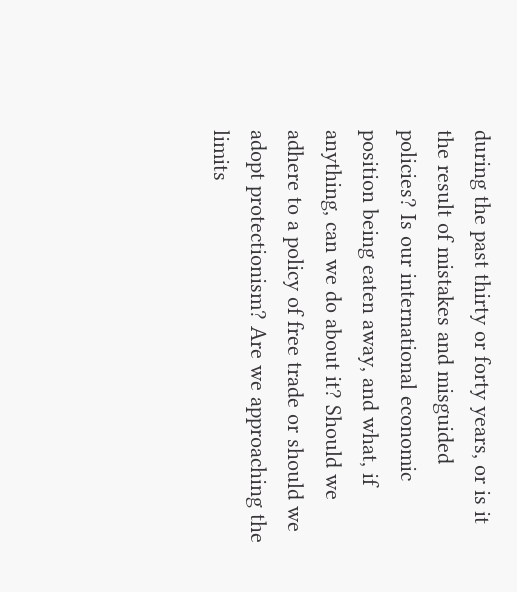during the past thirty or forty years, or is it the result of mistakes and misguided policies? Is our international economic position being eaten away, and what, if anything, can we do about it? Should we adhere to a policy of free trade or should we adopt protectionism? Are we approaching the limits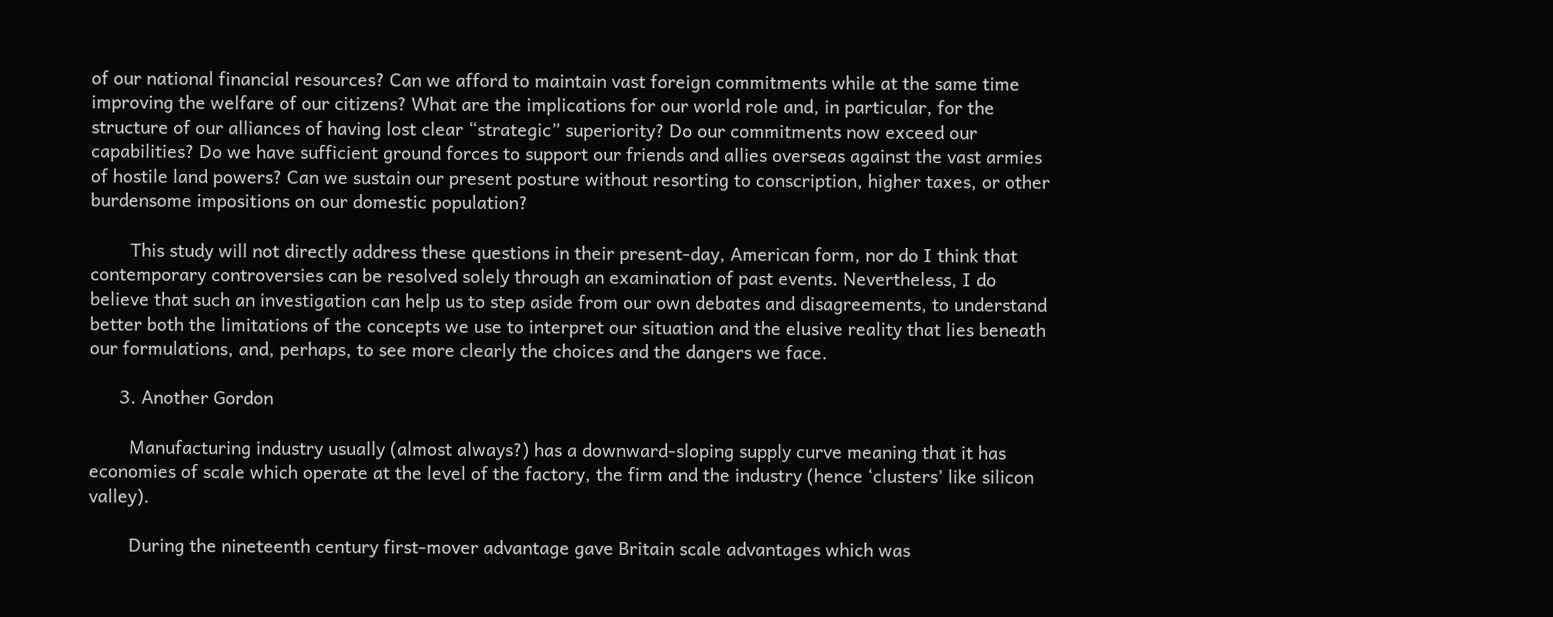of our national financial resources? Can we afford to maintain vast foreign commitments while at the same time improving the welfare of our citizens? What are the implications for our world role and, in particular, for the structure of our alliances of having lost clear “strategic” superiority? Do our commitments now exceed our capabilities? Do we have sufficient ground forces to support our friends and allies overseas against the vast armies of hostile land powers? Can we sustain our present posture without resorting to conscription, higher taxes, or other burdensome impositions on our domestic population?

        This study will not directly address these questions in their present-day, American form, nor do I think that contemporary controversies can be resolved solely through an examination of past events. Nevertheless, I do believe that such an investigation can help us to step aside from our own debates and disagreements, to understand better both the limitations of the concepts we use to interpret our situation and the elusive reality that lies beneath our formulations, and, perhaps, to see more clearly the choices and the dangers we face.

      3. Another Gordon

        Manufacturing industry usually (almost always?) has a downward-sloping supply curve meaning that it has economies of scale which operate at the level of the factory, the firm and the industry (hence ‘clusters’ like silicon valley).

        During the nineteenth century first-mover advantage gave Britain scale advantages which was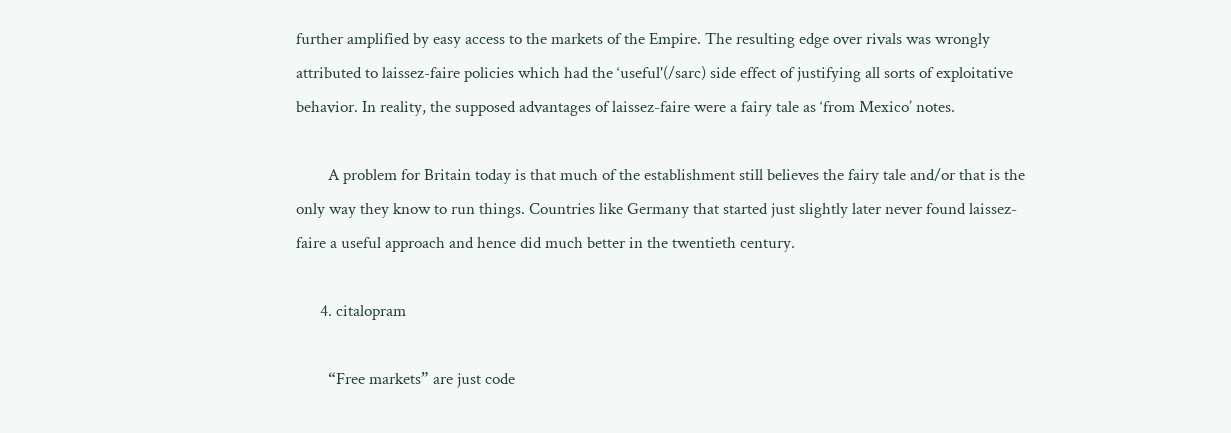further amplified by easy access to the markets of the Empire. The resulting edge over rivals was wrongly attributed to laissez-faire policies which had the ‘useful'(/sarc) side effect of justifying all sorts of exploitative behavior. In reality, the supposed advantages of laissez-faire were a fairy tale as ‘from Mexico’ notes.

        A problem for Britain today is that much of the establishment still believes the fairy tale and/or that is the only way they know to run things. Countries like Germany that started just slightly later never found laissez-faire a useful approach and hence did much better in the twentieth century.

      4. citalopram

        “Free markets” are just code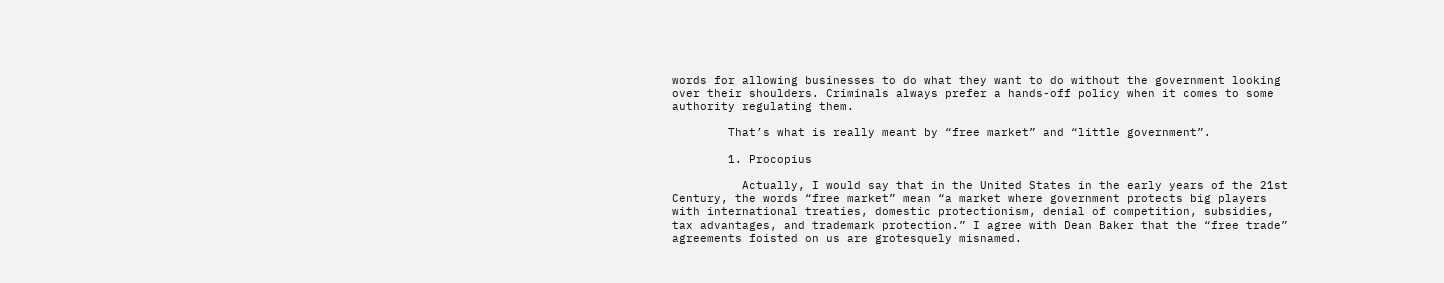words for allowing businesses to do what they want to do without the government looking over their shoulders. Criminals always prefer a hands-off policy when it comes to some authority regulating them.

        That’s what is really meant by “free market” and “little government”.

        1. Procopius

          Actually, I would say that in the United States in the early years of the 21st Century, the words “free market” mean “a market where government protects big players with international treaties, domestic protectionism, denial of competition, subsidies, tax advantages, and trademark protection.” I agree with Dean Baker that the “free trade” agreements foisted on us are grotesquely misnamed.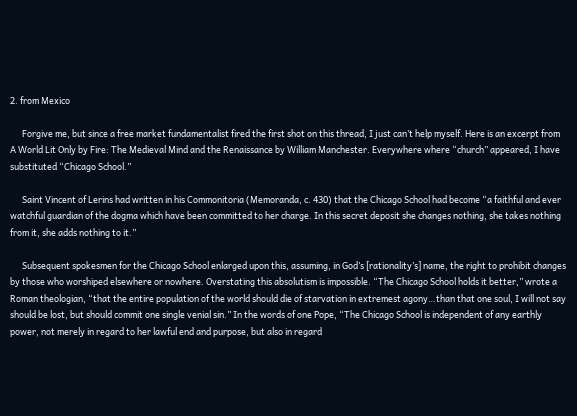2. from Mexico

      Forgive me, but since a free market fundamentalist fired the first shot on this thread, I just can’t help myself. Here is an excerpt from A World Lit Only by Fire: The Medieval Mind and the Renaissance by William Manchester. Everywhere where “church” appeared, I have substituted “Chicago School.”

      Saint Vincent of Lerins had written in his Commonitoria (Memoranda, c. 430) that the Chicago School had become “a faithful and ever watchful guardian of the dogma which have been committed to her charge. In this secret deposit she changes nothing, she takes nothing from it, she adds nothing to it.”

      Subsequent spokesmen for the Chicago School enlarged upon this, assuming, in God’s [rationality’s] name, the right to prohibit changes by those who worshiped elsewhere or nowhere. Overstating this absolutism is impossible. “The Chicago School holds it better,” wrote a Roman theologian, “that the entire population of the world should die of starvation in extremest agony…than that one soul, I will not say should be lost, but should commit one single venial sin.” In the words of one Pope, “The Chicago School is independent of any earthly power, not merely in regard to her lawful end and purpose, but also in regard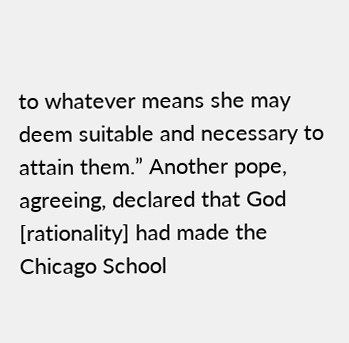to whatever means she may deem suitable and necessary to attain them.” Another pope, agreeing, declared that God [rationality] had made the Chicago School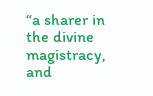“a sharer in the divine magistracy, and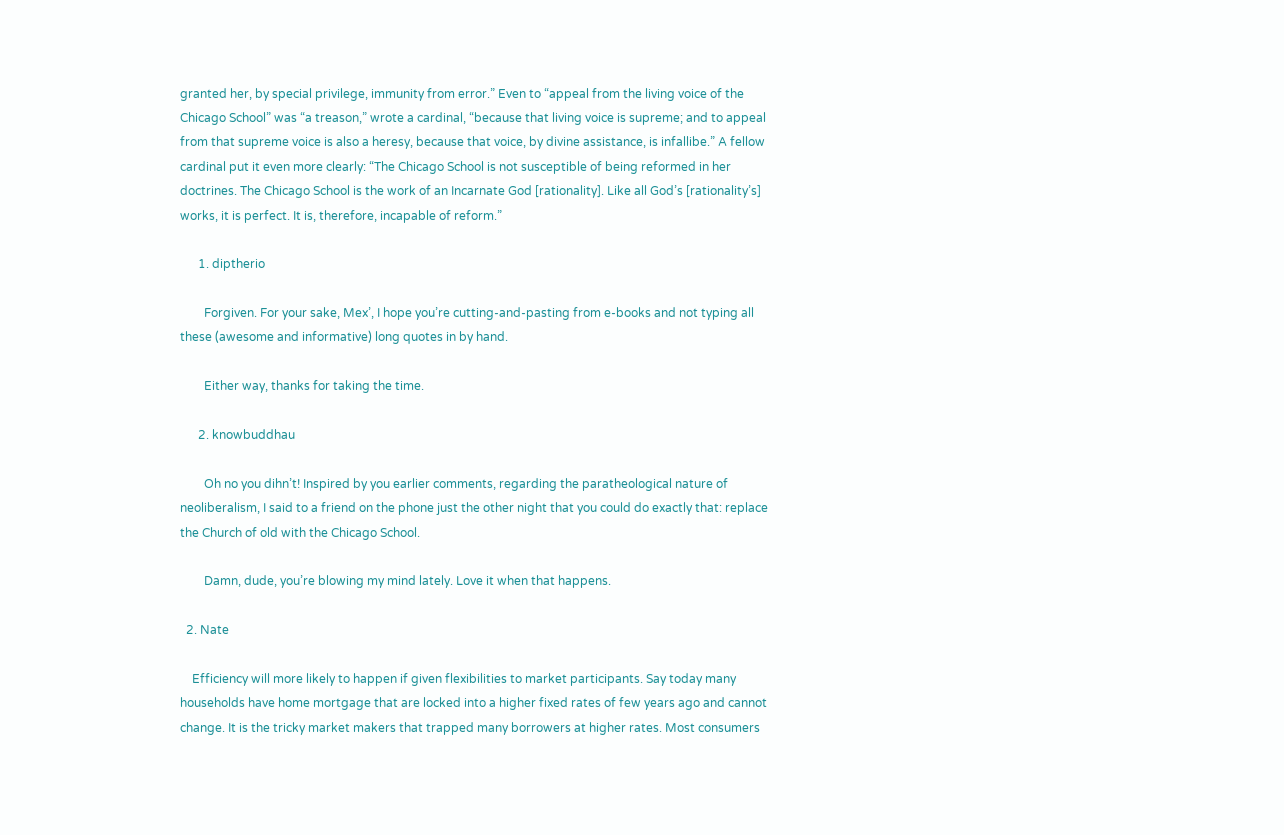granted her, by special privilege, immunity from error.” Even to “appeal from the living voice of the Chicago School” was “a treason,” wrote a cardinal, “because that living voice is supreme; and to appeal from that supreme voice is also a heresy, because that voice, by divine assistance, is infallibe.” A fellow cardinal put it even more clearly: “The Chicago School is not susceptible of being reformed in her doctrines. The Chicago School is the work of an Incarnate God [rationality]. Like all God’s [rationality’s] works, it is perfect. It is, therefore, incapable of reform.”

      1. diptherio

        Forgiven. For your sake, Mex’, I hope you’re cutting-and-pasting from e-books and not typing all these (awesome and informative) long quotes in by hand.

        Either way, thanks for taking the time.

      2. knowbuddhau

        Oh no you dihn’t! Inspired by you earlier comments, regarding the paratheological nature of neoliberalism, I said to a friend on the phone just the other night that you could do exactly that: replace the Church of old with the Chicago School.

        Damn, dude, you’re blowing my mind lately. Love it when that happens.

  2. Nate

    Efficiency will more likely to happen if given flexibilities to market participants. Say today many households have home mortgage that are locked into a higher fixed rates of few years ago and cannot change. It is the tricky market makers that trapped many borrowers at higher rates. Most consumers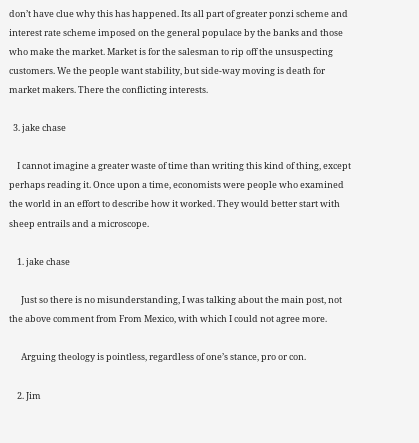don’t have clue why this has happened. Its all part of greater ponzi scheme and interest rate scheme imposed on the general populace by the banks and those who make the market. Market is for the salesman to rip off the unsuspecting customers. We the people want stability, but side-way moving is death for market makers. There the conflicting interests.

  3. jake chase

    I cannot imagine a greater waste of time than writing this kind of thing, except perhaps reading it. Once upon a time, economists were people who examined the world in an effort to describe how it worked. They would better start with sheep entrails and a microscope.

    1. jake chase

      Just so there is no misunderstanding, I was talking about the main post, not the above comment from From Mexico, with which I could not agree more.

      Arguing theology is pointless, regardless of one’s stance, pro or con.

    2. Jim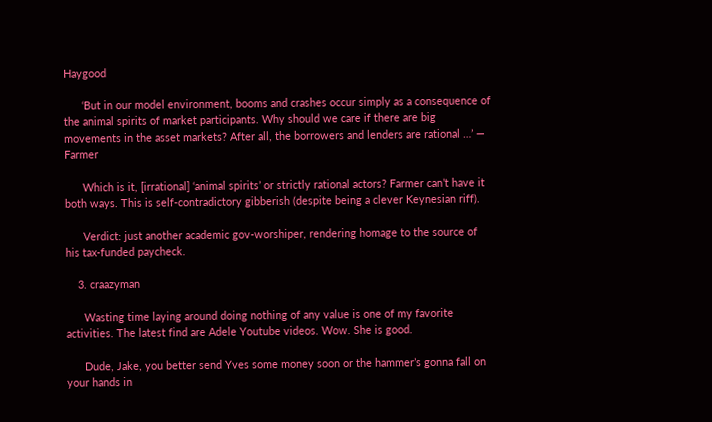Haygood

      ‘But in our model environment, booms and crashes occur simply as a consequence of the animal spirits of market participants. Why should we care if there are big movements in the asset markets? After all, the borrowers and lenders are rational …’ — Farmer

      Which is it, [irrational] ‘animal spirits’ or strictly rational actors? Farmer can’t have it both ways. This is self-contradictory gibberish (despite being a clever Keynesian riff).

      Verdict: just another academic gov-worshiper, rendering homage to the source of his tax-funded paycheck.

    3. craazyman

      Wasting time laying around doing nothing of any value is one of my favorite activities. The latest find are Adele Youtube videos. Wow. She is good.

      Dude, Jake, you better send Yves some money soon or the hammer’s gonna fall on your hands in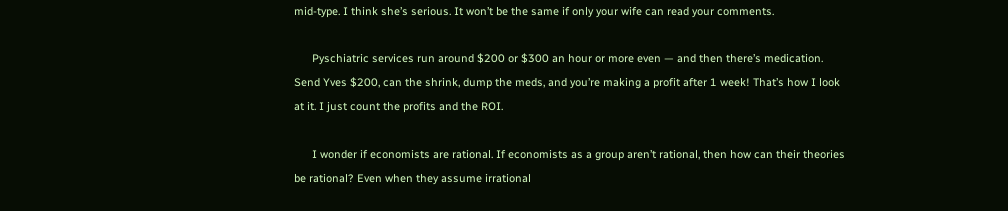mid-type. I think she’s serious. It won’t be the same if only your wife can read your comments.

      Pyschiatric services run around $200 or $300 an hour or more even — and then there’s medication. Send Yves $200, can the shrink, dump the meds, and you’re making a profit after 1 week! That’s how I look at it. I just count the profits and the ROI.

      I wonder if economists are rational. If economists as a group aren’t rational, then how can their theories be rational? Even when they assume irrational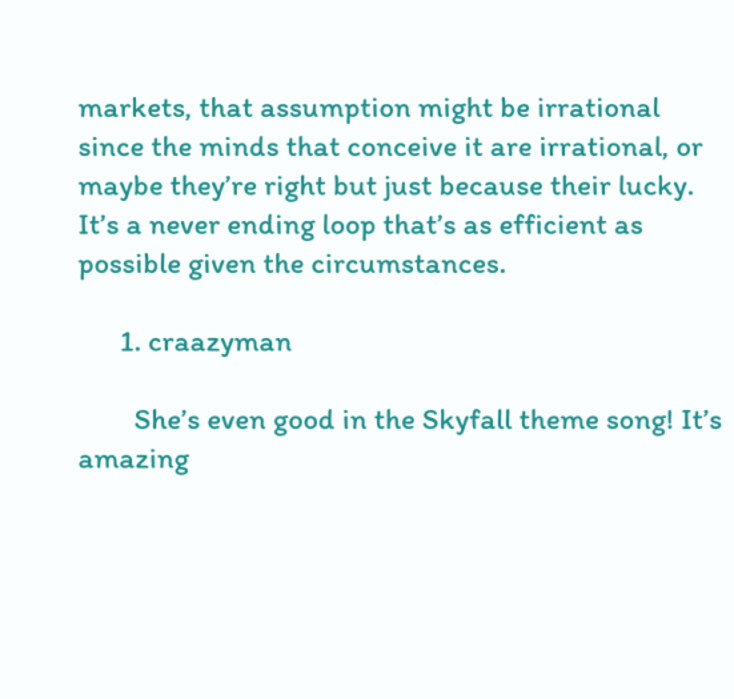markets, that assumption might be irrational since the minds that conceive it are irrational, or maybe they’re right but just because their lucky. It’s a never ending loop that’s as efficient as possible given the circumstances.

      1. craazyman

        She’s even good in the Skyfall theme song! It’s amazing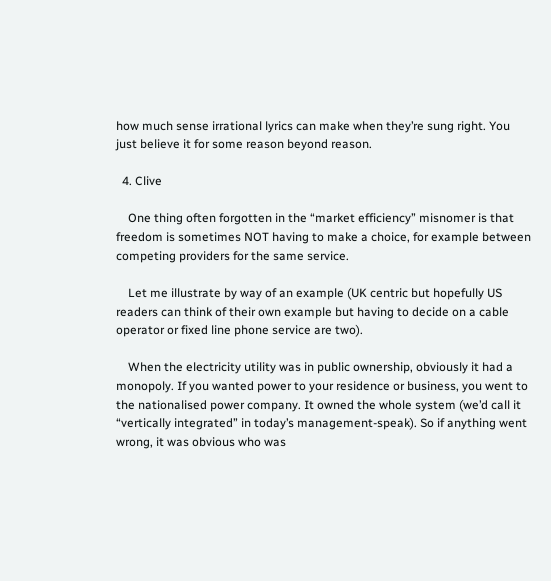how much sense irrational lyrics can make when they’re sung right. You just believe it for some reason beyond reason.

  4. Clive

    One thing often forgotten in the “market efficiency” misnomer is that freedom is sometimes NOT having to make a choice, for example between competing providers for the same service.

    Let me illustrate by way of an example (UK centric but hopefully US readers can think of their own example but having to decide on a cable operator or fixed line phone service are two).

    When the electricity utility was in public ownership, obviously it had a monopoly. If you wanted power to your residence or business, you went to the nationalised power company. It owned the whole system (we’d call it “vertically integrated” in today’s management-speak). So if anything went wrong, it was obvious who was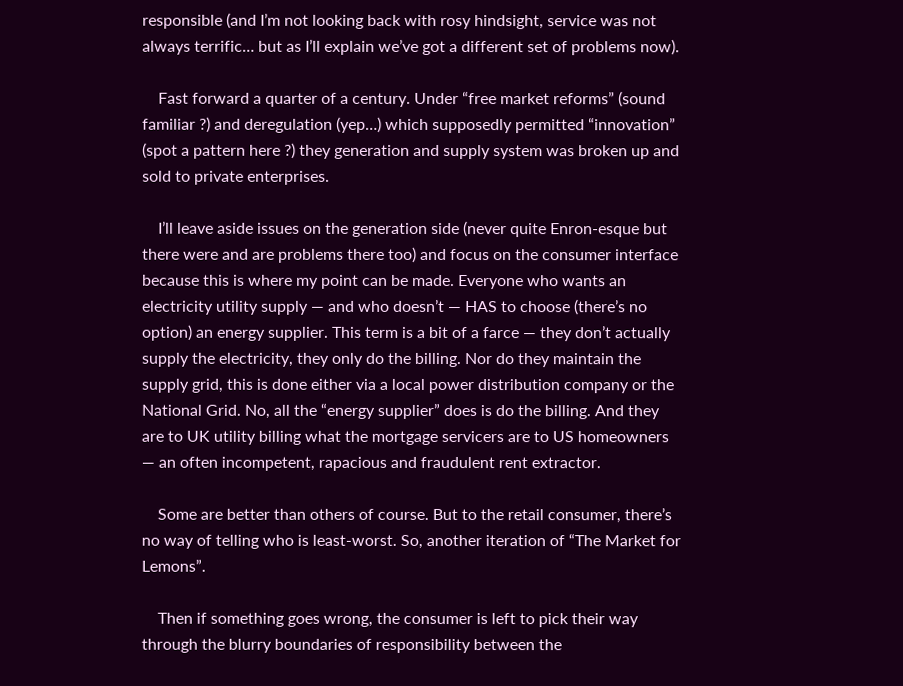responsible (and I’m not looking back with rosy hindsight, service was not always terrific… but as I’ll explain we’ve got a different set of problems now).

    Fast forward a quarter of a century. Under “free market reforms” (sound familiar ?) and deregulation (yep…) which supposedly permitted “innovation” (spot a pattern here ?) they generation and supply system was broken up and sold to private enterprises.

    I’ll leave aside issues on the generation side (never quite Enron-esque but there were and are problems there too) and focus on the consumer interface because this is where my point can be made. Everyone who wants an electricity utility supply — and who doesn’t — HAS to choose (there’s no option) an energy supplier. This term is a bit of a farce — they don’t actually supply the electricity, they only do the billing. Nor do they maintain the supply grid, this is done either via a local power distribution company or the National Grid. No, all the “energy supplier” does is do the billing. And they are to UK utility billing what the mortgage servicers are to US homeowners — an often incompetent, rapacious and fraudulent rent extractor.

    Some are better than others of course. But to the retail consumer, there’s no way of telling who is least-worst. So, another iteration of “The Market for Lemons”.

    Then if something goes wrong, the consumer is left to pick their way through the blurry boundaries of responsibility between the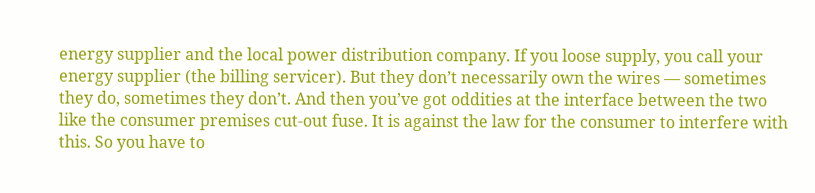energy supplier and the local power distribution company. If you loose supply, you call your energy supplier (the billing servicer). But they don’t necessarily own the wires — sometimes they do, sometimes they don’t. And then you’ve got oddities at the interface between the two like the consumer premises cut-out fuse. It is against the law for the consumer to interfere with this. So you have to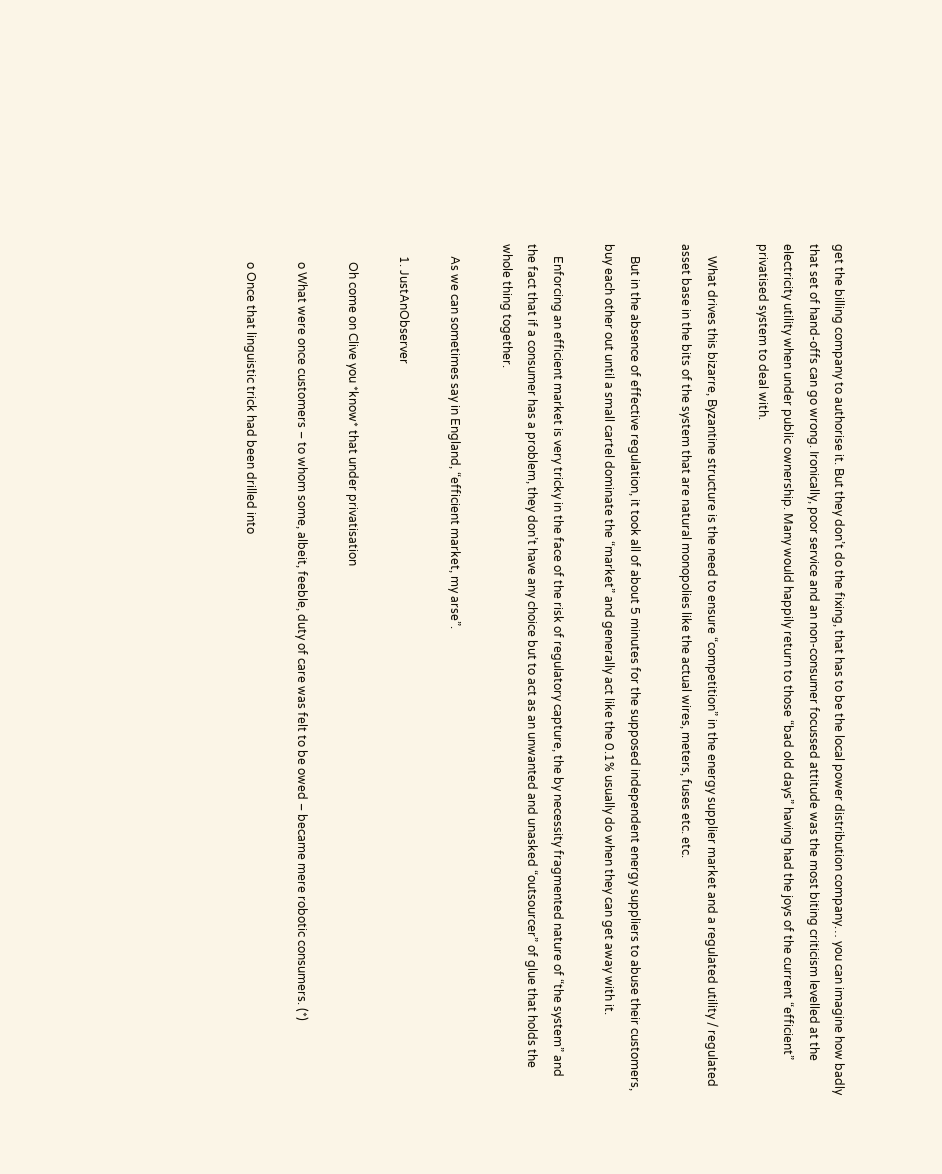get the billing company to authorise it. But they don’t do the fixing, that has to be the local power distribution company… you can imagine how badly that set of hand-offs can go wrong. Ironically, poor service and an non-consumer focussed attitude was the most biting criticism levelled at the electricity utility when under public ownership. Many would happily return to those “bad old days” having had the joys of the current “efficient” privatised system to deal with.

    What drives this bizarre, Byzantine structure is the need to ensure “competition” in the energy supplier market and a regulated utility / regulated asset base in the bits of the system that are natural monopolies like the actual wires, meters, fuses etc. etc.

    But in the absence of effective regulation, it took all of about 5 minutes for the supposed independent energy suppliers to abuse their customers, buy each other out until a small cartel dominate the “market” and generally act like the 0.1% usually do when they can get away with it.

    Enforcing an efficient market is very tricky in the face of the risk of regulatory capture, the by necessity fragmented nature of “the system” and the fact that if a consumer has a problem, they don’t have any choice but to act as an unwanted and unasked “outsourcer” of glue that holds the whole thing together.

    As we can sometimes say in England, “efficient market, my arse”.

    1. JustAnObserver

      Oh come on Clive you *know* that under privatisation

      o What were once customers – to whom some, albeit, feeble, duty of care was felt to be owed – became mere robotic consumers. (*)

      o Once that linguistic trick had been drilled into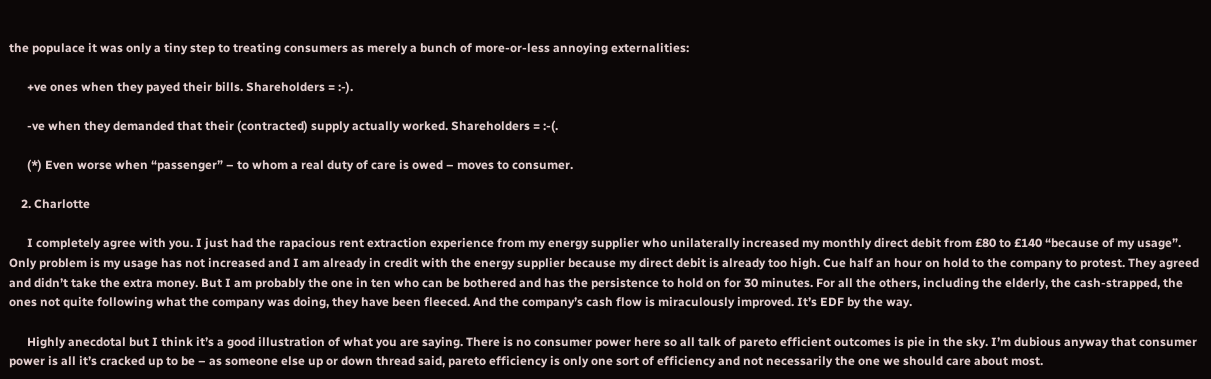the populace it was only a tiny step to treating consumers as merely a bunch of more-or-less annoying externalities:

      +ve ones when they payed their bills. Shareholders = :-).

      -ve when they demanded that their (contracted) supply actually worked. Shareholders = :-(.

      (*) Even worse when “passenger” – to whom a real duty of care is owed – moves to consumer.

    2. Charlotte

      I completely agree with you. I just had the rapacious rent extraction experience from my energy supplier who unilaterally increased my monthly direct debit from £80 to £140 “because of my usage”. Only problem is my usage has not increased and I am already in credit with the energy supplier because my direct debit is already too high. Cue half an hour on hold to the company to protest. They agreed and didn’t take the extra money. But I am probably the one in ten who can be bothered and has the persistence to hold on for 30 minutes. For all the others, including the elderly, the cash-strapped, the ones not quite following what the company was doing, they have been fleeced. And the company’s cash flow is miraculously improved. It’s EDF by the way.

      Highly anecdotal but I think it’s a good illustration of what you are saying. There is no consumer power here so all talk of pareto efficient outcomes is pie in the sky. I’m dubious anyway that consumer power is all it’s cracked up to be – as someone else up or down thread said, pareto efficiency is only one sort of efficiency and not necessarily the one we should care about most.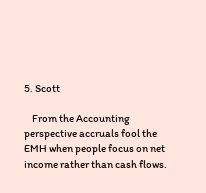5. Scott

    From the Accounting perspective accruals fool the EMH when people focus on net income rather than cash flows.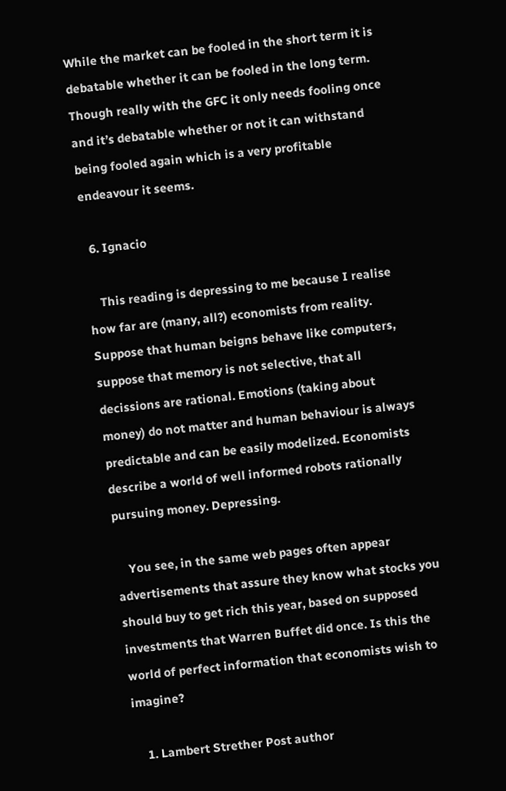While the market can be fooled in the short term it is debatable whether it can be fooled in the long term. Though really with the GFC it only needs fooling once and it’s debatable whether or not it can withstand being fooled again which is a very profitable endeavour it seems.

  6. Ignacio

    This reading is depressing to me because I realise how far are (many, all?) economists from reality. Suppose that human beigns behave like computers, suppose that memory is not selective, that all decissions are rational. Emotions (taking about money) do not matter and human behaviour is always predictable and can be easily modelized. Economists describe a world of well informed robots rationally pursuing money. Depressing.

    You see, in the same web pages often appear advertisements that assure they know what stocks you should buy to get rich this year, based on supposed investments that Warren Buffet did once. Is this the world of perfect information that economists wish to imagine?

    1. Lambert Strether Post author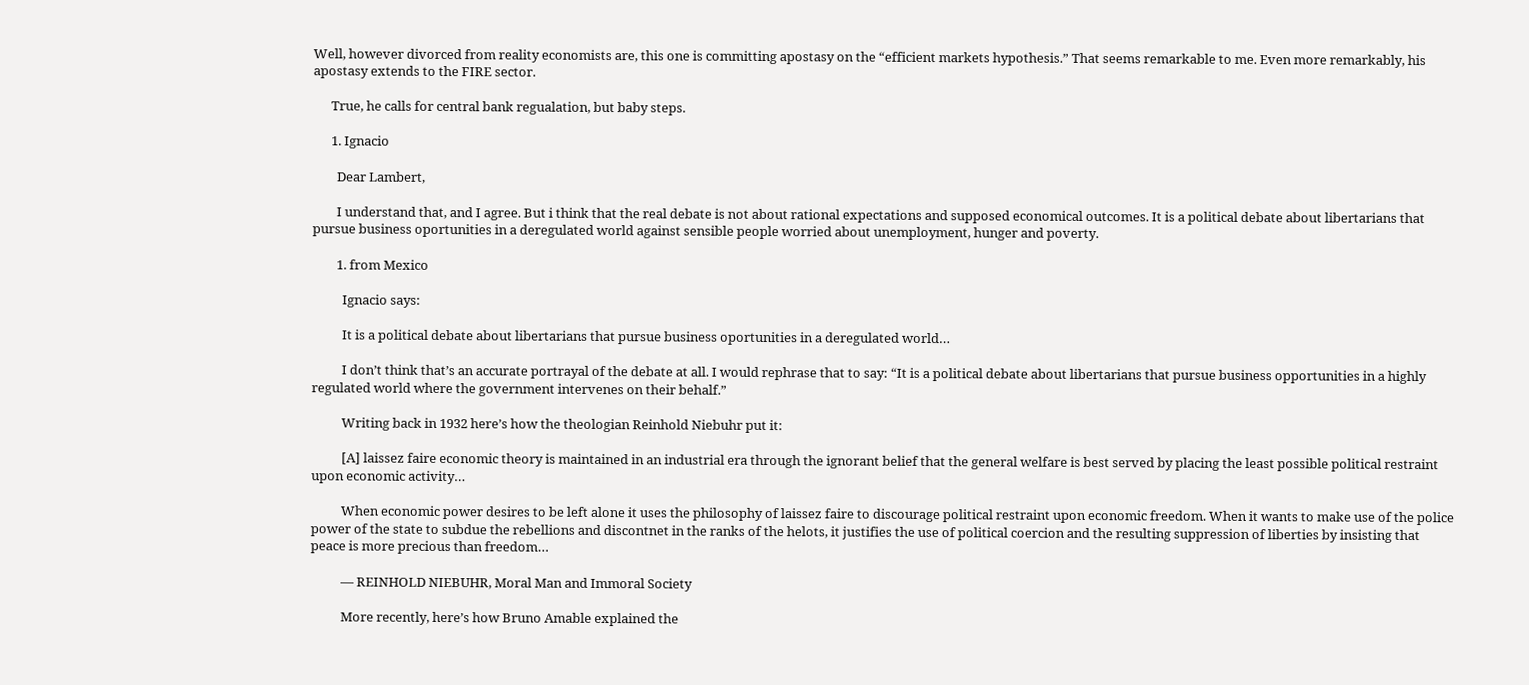Well, however divorced from reality economists are, this one is committing apostasy on the “efficient markets hypothesis.” That seems remarkable to me. Even more remarkably, his apostasy extends to the FIRE sector.

      True, he calls for central bank regualation, but baby steps.

      1. Ignacio

        Dear Lambert,

        I understand that, and I agree. But i think that the real debate is not about rational expectations and supposed economical outcomes. It is a political debate about libertarians that pursue business oportunities in a deregulated world against sensible people worried about unemployment, hunger and poverty.

        1. from Mexico

          Ignacio says:

          It is a political debate about libertarians that pursue business oportunities in a deregulated world…

          I don’t think that’s an accurate portrayal of the debate at all. I would rephrase that to say: “It is a political debate about libertarians that pursue business opportunities in a highly regulated world where the government intervenes on their behalf.”

          Writing back in 1932 here’s how the theologian Reinhold Niebuhr put it:

          [A] laissez faire economic theory is maintained in an industrial era through the ignorant belief that the general welfare is best served by placing the least possible political restraint upon economic activity…

          When economic power desires to be left alone it uses the philosophy of laissez faire to discourage political restraint upon economic freedom. When it wants to make use of the police power of the state to subdue the rebellions and discontnet in the ranks of the helots, it justifies the use of political coercion and the resulting suppression of liberties by insisting that peace is more precious than freedom…

          — REINHOLD NIEBUHR, Moral Man and Immoral Society

          More recently, here’s how Bruno Amable explained the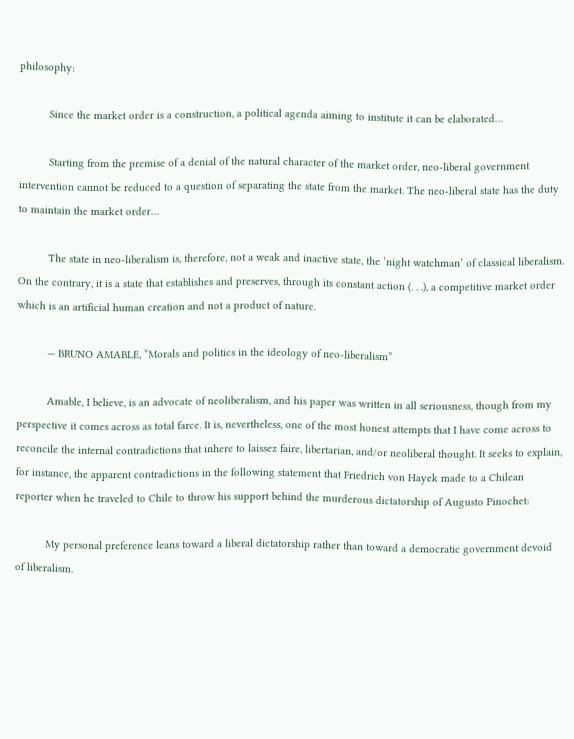philosophy:

          Since the market order is a construction, a political agenda aiming to institute it can be elaborated…

          Starting from the premise of a denial of the natural character of the market order, neo-liberal government intervention cannot be reduced to a question of separating the state from the market. The neo-liberal state has the duty to maintain the market order…

          The state in neo-liberalism is, therefore, not a weak and inactive state, the ‘night watchman’ of classical liberalism. On the contrary, it is a state that establishes and preserves, through its constant action (. . .), a competitive market order which is an artificial human creation and not a product of nature.

          — BRUNO AMABLE, “Morals and politics in the ideology of neo-liberalism”

          Amable, I believe, is an advocate of neoliberalism, and his paper was written in all seriousness, though from my perspective it comes across as total farce. It is, nevertheless, one of the most honest attempts that I have come across to reconcile the internal contradictions that inhere to laissez faire, libertarian, and/or neoliberal thought. It seeks to explain, for instance, the apparent contradictions in the following statement that Friedrich von Hayek made to a Chilean reporter when he traveled to Chile to throw his support behind the murderous dictatorship of Augusto Pinochet:

          My personal preference leans toward a liberal dictatorship rather than toward a democratic government devoid of liberalism.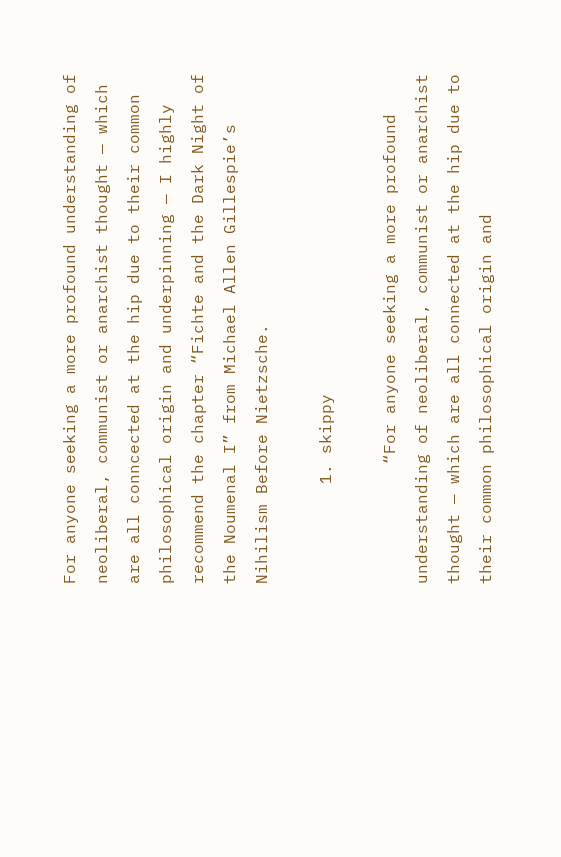For anyone seeking a more profound understanding of neoliberal, communist or anarchist thought — which are all conncected at the hip due to their common philosophical origin and underpinning — I highly recommend the chapter “Fichte and the Dark Night of the Noumenal I” from Michael Allen Gillespie’s Nihilism Before Nietzsche.

          1. skippy

            “For anyone seeking a more profound understanding of neoliberal, communist or anarchist thought — which are all connected at the hip due to their common philosophical origin and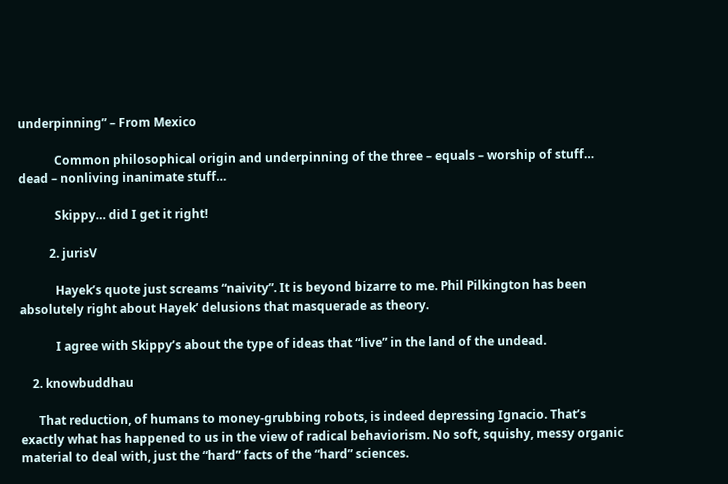underpinning” – From Mexico

            Common philosophical origin and underpinning of the three – equals – worship of stuff… dead – nonliving inanimate stuff…

            Skippy… did I get it right!

          2. jurisV

            Hayek’s quote just screams “naivity”. It is beyond bizarre to me. Phil Pilkington has been absolutely right about Hayek’ delusions that masquerade as theory.

            I agree with Skippy’s about the type of ideas that “live” in the land of the undead.

    2. knowbuddhau

      That reduction, of humans to money-grubbing robots, is indeed depressing Ignacio. That’s exactly what has happened to us in the view of radical behaviorism. No soft, squishy, messy organic material to deal with, just the “hard” facts of the “hard” sciences.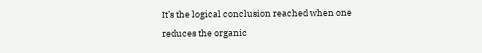It’s the logical conclusion reached when one reduces the organic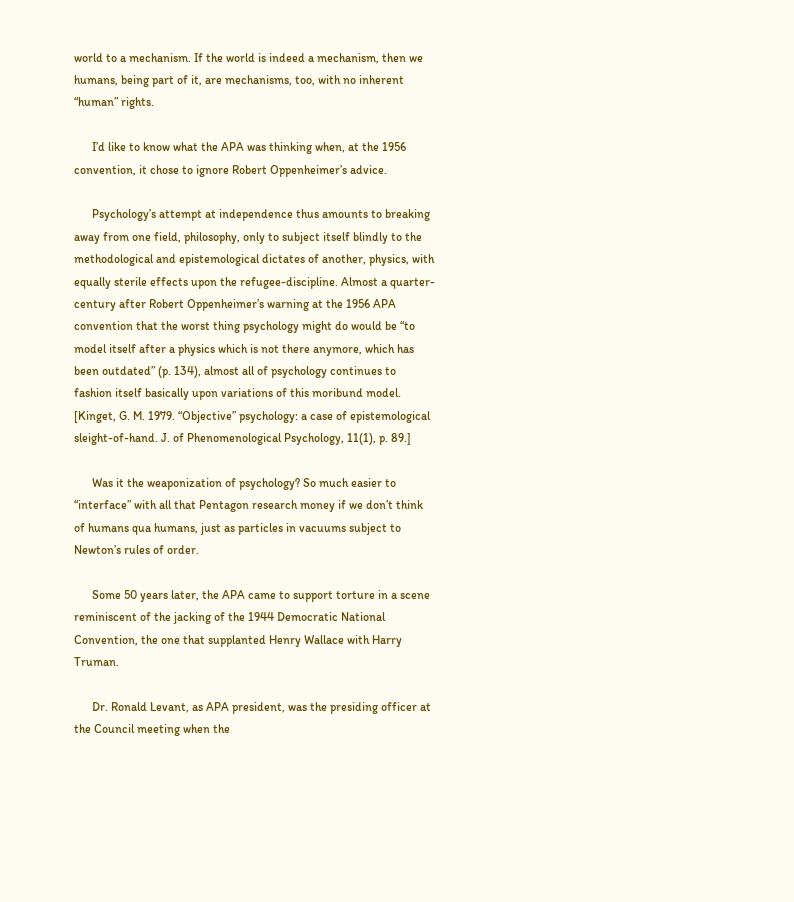world to a mechanism. If the world is indeed a mechanism, then we humans, being part of it, are mechanisms, too, with no inherent “human” rights.

      I’d like to know what the APA was thinking when, at the 1956 convention, it chose to ignore Robert Oppenheimer’s advice.

      Psychology’s attempt at independence thus amounts to breaking away from one field, philosophy, only to subject itself blindly to the methodological and epistemological dictates of another, physics, with equally sterile effects upon the refugee-discipline. Almost a quarter-century after Robert Oppenheimer’s warning at the 1956 APA convention that the worst thing psychology might do would be “to model itself after a physics which is not there anymore, which has been outdated” (p. 134), almost all of psychology continues to fashion itself basically upon variations of this moribund model. [Kinget, G. M. 1979. “Objective” psychology: a case of epistemological sleight-of-hand. J. of Phenomenological Psychology, 11(1), p. 89.]

      Was it the weaponization of psychology? So much easier to “interface” with all that Pentagon research money if we don’t think of humans qua humans, just as particles in vacuums subject to Newton’s rules of order.

      Some 50 years later, the APA came to support torture in a scene reminiscent of the jacking of the 1944 Democratic National Convention, the one that supplanted Henry Wallace with Harry Truman.

      Dr. Ronald Levant, as APA president, was the presiding officer at the Council meeting when the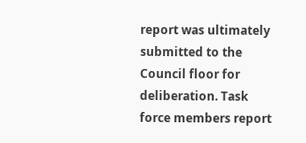report was ultimately submitted to the Council floor for deliberation. Task force members report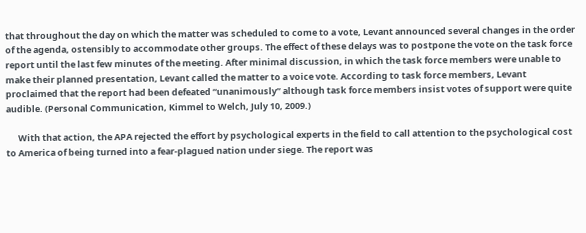that throughout the day on which the matter was scheduled to come to a vote, Levant announced several changes in the order of the agenda, ostensibly to accommodate other groups. The effect of these delays was to postpone the vote on the task force report until the last few minutes of the meeting. After minimal discussion, in which the task force members were unable to make their planned presentation, Levant called the matter to a voice vote. According to task force members, Levant proclaimed that the report had been defeated “unanimously” although task force members insist votes of support were quite audible. (Personal Communication, Kimmel to Welch, July 10, 2009.)

      With that action, the APA rejected the effort by psychological experts in the field to call attention to the psychological cost to America of being turned into a fear-plagued nation under siege. The report was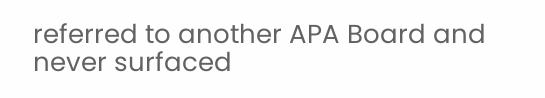referred to another APA Board and never surfaced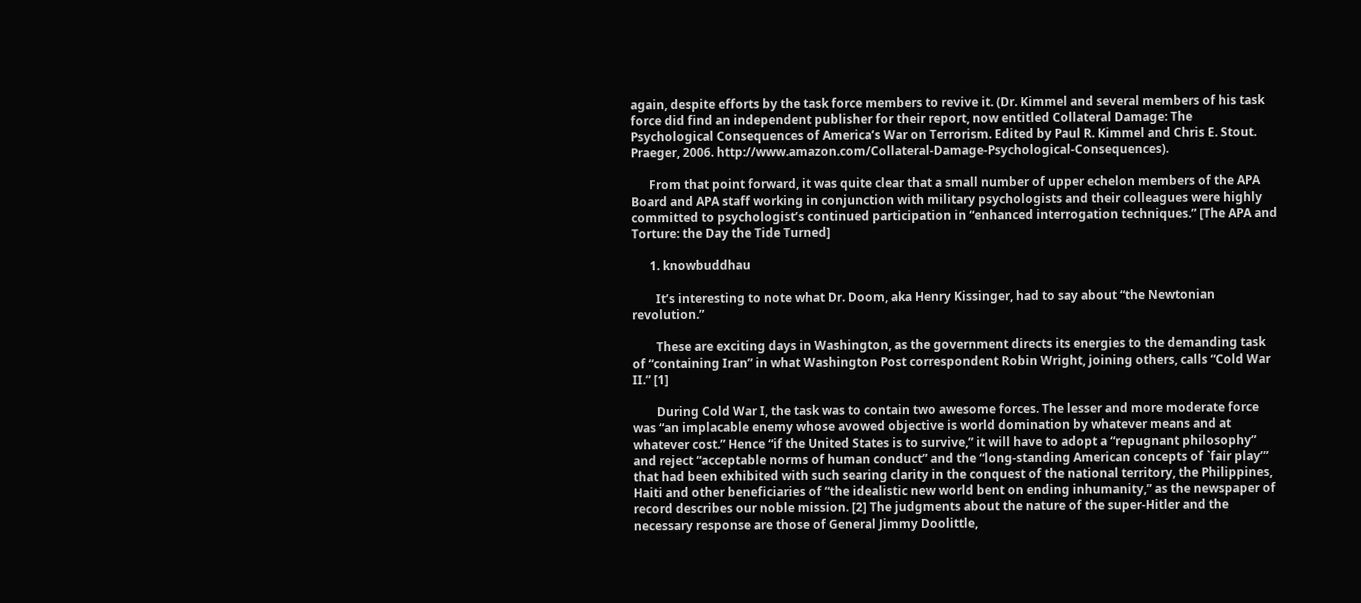again, despite efforts by the task force members to revive it. (Dr. Kimmel and several members of his task force did find an independent publisher for their report, now entitled Collateral Damage: The Psychological Consequences of America’s War on Terrorism. Edited by Paul R. Kimmel and Chris E. Stout. Praeger, 2006. http://www.amazon.com/Collateral-Damage-Psychological-Consequences).

      From that point forward, it was quite clear that a small number of upper echelon members of the APA Board and APA staff working in conjunction with military psychologists and their colleagues were highly committed to psychologist’s continued participation in “enhanced interrogation techniques.” [The APA and Torture: the Day the Tide Turned]

      1. knowbuddhau

        It’s interesting to note what Dr. Doom, aka Henry Kissinger, had to say about “the Newtonian revolution.”

        These are exciting days in Washington, as the government directs its energies to the demanding task of “containing Iran” in what Washington Post correspondent Robin Wright, joining others, calls “Cold War II.” [1]

        During Cold War I, the task was to contain two awesome forces. The lesser and more moderate force was “an implacable enemy whose avowed objective is world domination by whatever means and at whatever cost.” Hence “if the United States is to survive,” it will have to adopt a “repugnant philosophy” and reject “acceptable norms of human conduct” and the “long-standing American concepts of `fair play’” that had been exhibited with such searing clarity in the conquest of the national territory, the Philippines, Haiti and other beneficiaries of “the idealistic new world bent on ending inhumanity,” as the newspaper of record describes our noble mission. [2] The judgments about the nature of the super-Hitler and the necessary response are those of General Jimmy Doolittle,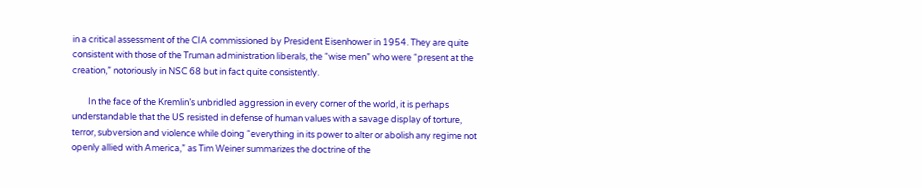in a critical assessment of the CIA commissioned by President Eisenhower in 1954. They are quite consistent with those of the Truman administration liberals, the “wise men” who were “present at the creation,” notoriously in NSC 68 but in fact quite consistently.

        In the face of the Kremlin’s unbridled aggression in every corner of the world, it is perhaps understandable that the US resisted in defense of human values with a savage display of torture, terror, subversion and violence while doing “everything in its power to alter or abolish any regime not openly allied with America,” as Tim Weiner summarizes the doctrine of the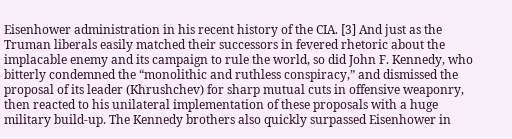Eisenhower administration in his recent history of the CIA. [3] And just as the Truman liberals easily matched their successors in fevered rhetoric about the implacable enemy and its campaign to rule the world, so did John F. Kennedy, who bitterly condemned the “monolithic and ruthless conspiracy,” and dismissed the proposal of its leader (Khrushchev) for sharp mutual cuts in offensive weaponry, then reacted to his unilateral implementation of these proposals with a huge military build-up. The Kennedy brothers also quickly surpassed Eisenhower in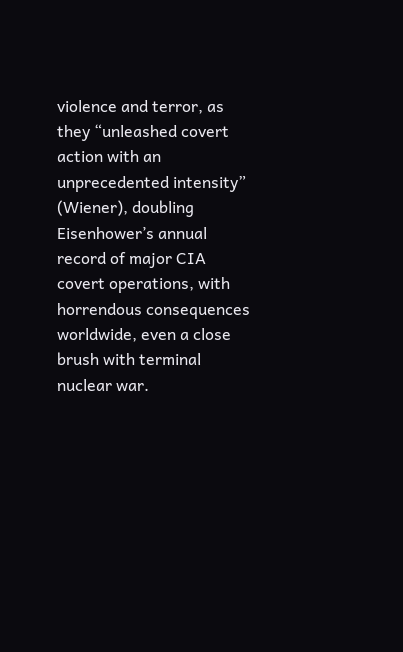violence and terror, as they “unleashed covert action with an unprecedented intensity” (Wiener), doubling Eisenhower’s annual record of major CIA covert operations, with horrendous consequences worldwide, even a close brush with terminal nuclear war.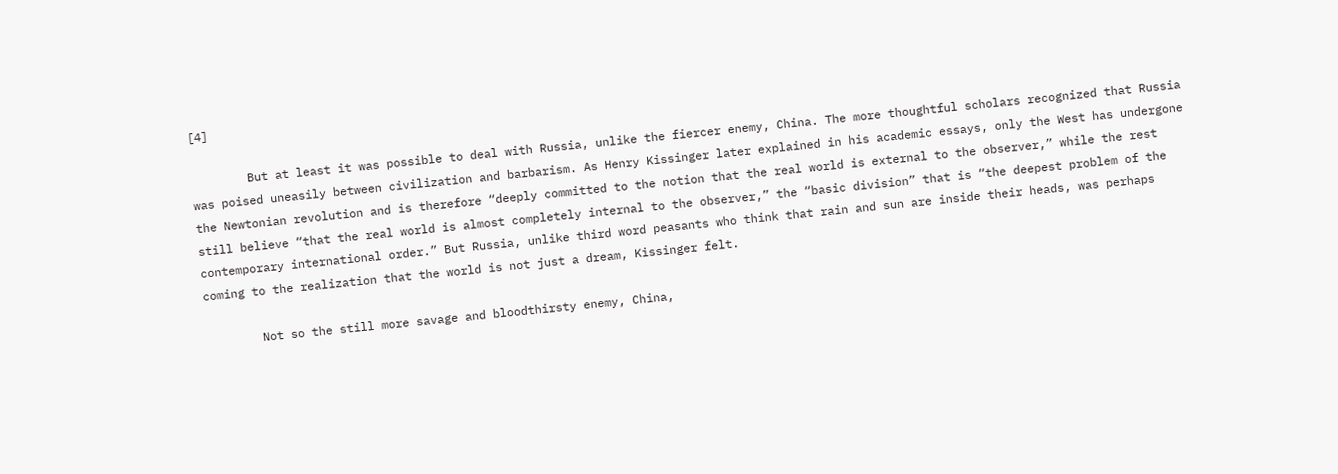[4]

        But at least it was possible to deal with Russia, unlike the fiercer enemy, China. The more thoughtful scholars recognized that Russia was poised uneasily between civilization and barbarism. As Henry Kissinger later explained in his academic essays, only the West has undergone the Newtonian revolution and is therefore “deeply committed to the notion that the real world is external to the observer,” while the rest still believe “that the real world is almost completely internal to the observer,” the “basic division” that is “the deepest problem of the contemporary international order.” But Russia, unlike third word peasants who think that rain and sun are inside their heads, was perhaps coming to the realization that the world is not just a dream, Kissinger felt.

        Not so the still more savage and bloodthirsty enemy, China,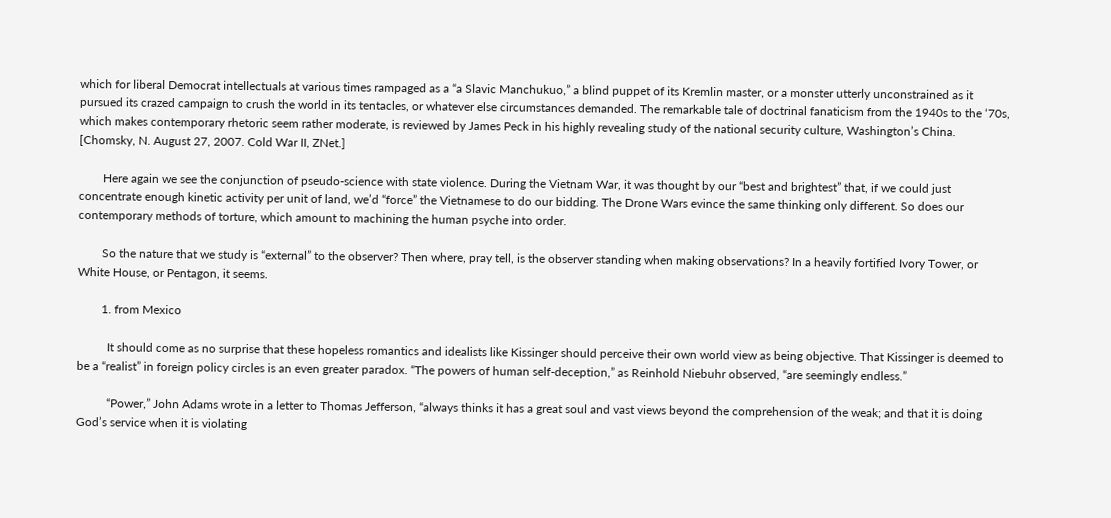which for liberal Democrat intellectuals at various times rampaged as a “a Slavic Manchukuo,” a blind puppet of its Kremlin master, or a monster utterly unconstrained as it pursued its crazed campaign to crush the world in its tentacles, or whatever else circumstances demanded. The remarkable tale of doctrinal fanaticism from the 1940s to the ‘70s, which makes contemporary rhetoric seem rather moderate, is reviewed by James Peck in his highly revealing study of the national security culture, Washington’s China. [Chomsky, N. August 27, 2007. Cold War II, ZNet.]

        Here again we see the conjunction of pseudo-science with state violence. During the Vietnam War, it was thought by our “best and brightest” that, if we could just concentrate enough kinetic activity per unit of land, we’d “force” the Vietnamese to do our bidding. The Drone Wars evince the same thinking only different. So does our contemporary methods of torture, which amount to machining the human psyche into order.

        So the nature that we study is “external” to the observer? Then where, pray tell, is the observer standing when making observations? In a heavily fortified Ivory Tower, or White House, or Pentagon, it seems.

        1. from Mexico

          It should come as no surprise that these hopeless romantics and idealists like Kissinger should perceive their own world view as being objective. That Kissinger is deemed to be a “realist” in foreign policy circles is an even greater paradox. “The powers of human self-deception,” as Reinhold Niebuhr observed, “are seemingly endless.”

          “Power,” John Adams wrote in a letter to Thomas Jefferson, “always thinks it has a great soul and vast views beyond the comprehension of the weak; and that it is doing God’s service when it is violating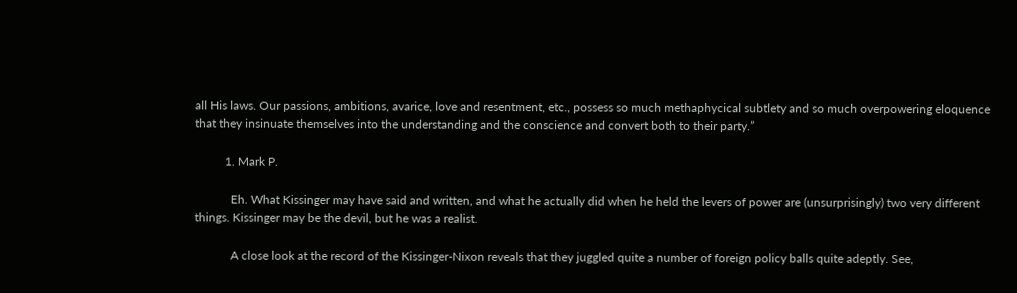all His laws. Our passions, ambitions, avarice, love and resentment, etc., possess so much methaphycical subtlety and so much overpowering eloquence that they insinuate themselves into the understanding and the conscience and convert both to their party.”

          1. Mark P.

            Eh. What Kissinger may have said and written, and what he actually did when he held the levers of power are (unsurprisingly) two very different things. Kissinger may be the devil, but he was a realist.

            A close look at the record of the Kissinger-Nixon reveals that they juggled quite a number of foreign policy balls quite adeptly. See,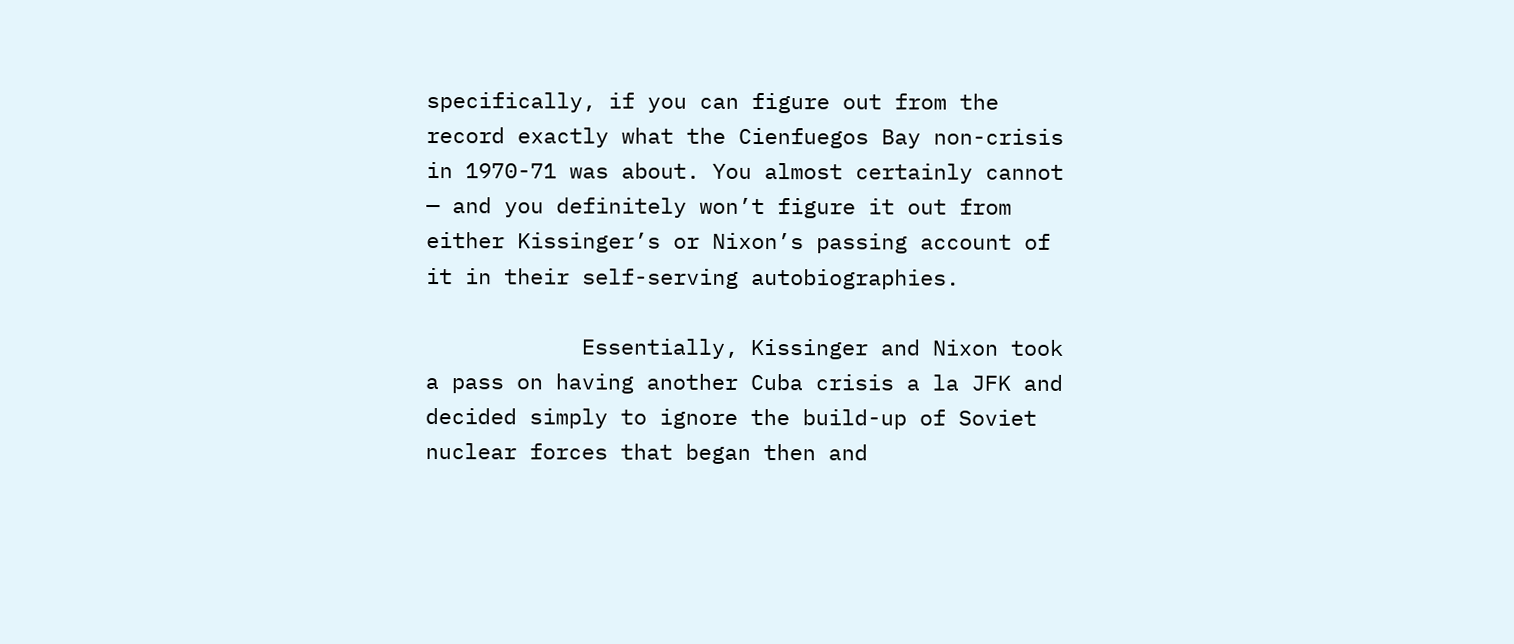specifically, if you can figure out from the record exactly what the Cienfuegos Bay non-crisis in 1970-71 was about. You almost certainly cannot — and you definitely won’t figure it out from either Kissinger’s or Nixon’s passing account of it in their self-serving autobiographies.

            Essentially, Kissinger and Nixon took a pass on having another Cuba crisis a la JFK and decided simply to ignore the build-up of Soviet nuclear forces that began then and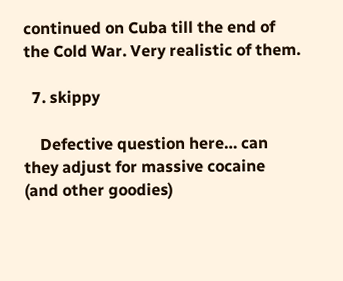continued on Cuba till the end of the Cold War. Very realistic of them.

  7. skippy

    Defective question here… can they adjust for massive cocaine (and other goodies)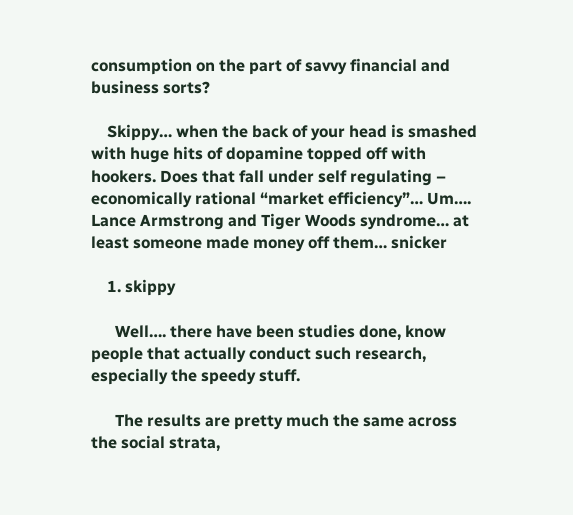consumption on the part of savvy financial and business sorts?

    Skippy… when the back of your head is smashed with huge hits of dopamine topped off with hookers. Does that fall under self regulating – economically rational “market efficiency”… Um…. Lance Armstrong and Tiger Woods syndrome… at least someone made money off them… snicker

    1. skippy

      Well…. there have been studies done, know people that actually conduct such research, especially the speedy stuff.

      The results are pretty much the same across the social strata,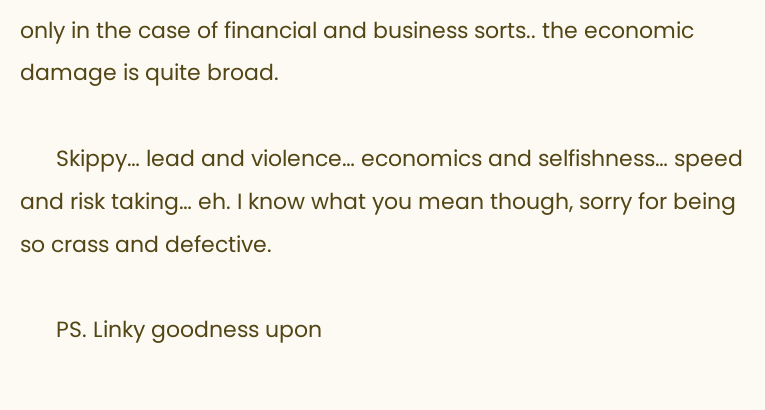only in the case of financial and business sorts.. the economic damage is quite broad.

      Skippy… lead and violence… economics and selfishness… speed and risk taking… eh. I know what you mean though, sorry for being so crass and defective.

      PS. Linky goodness upon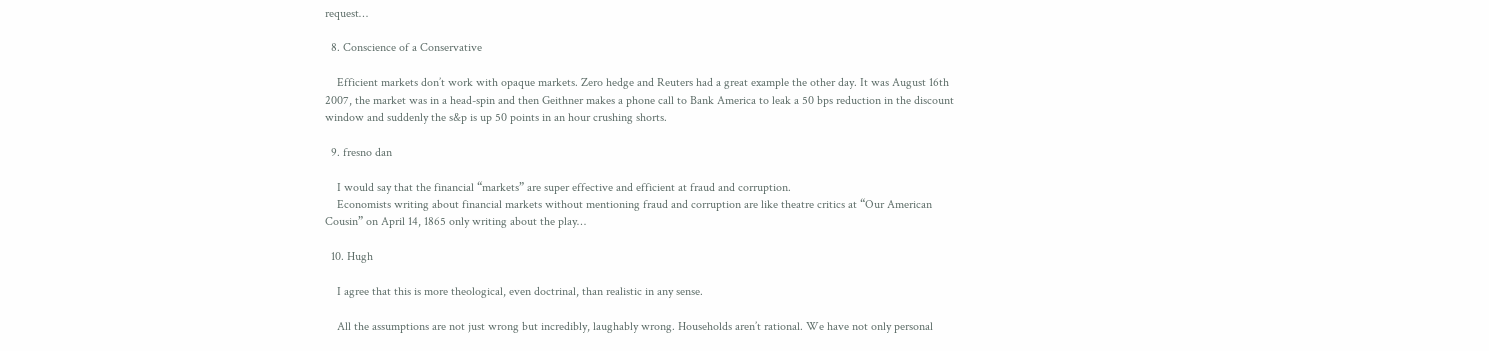request…

  8. Conscience of a Conservative

    Efficient markets don’t work with opaque markets. Zero hedge and Reuters had a great example the other day. It was August 16th 2007, the market was in a head-spin and then Geithner makes a phone call to Bank America to leak a 50 bps reduction in the discount window and suddenly the s&p is up 50 points in an hour crushing shorts.

  9. fresno dan

    I would say that the financial “markets” are super effective and efficient at fraud and corruption.
    Economists writing about financial markets without mentioning fraud and corruption are like theatre critics at “Our American Cousin” on April 14, 1865 only writing about the play…

  10. Hugh

    I agree that this is more theological, even doctrinal, than realistic in any sense.

    All the assumptions are not just wrong but incredibly, laughably wrong. Households aren’t rational. We have not only personal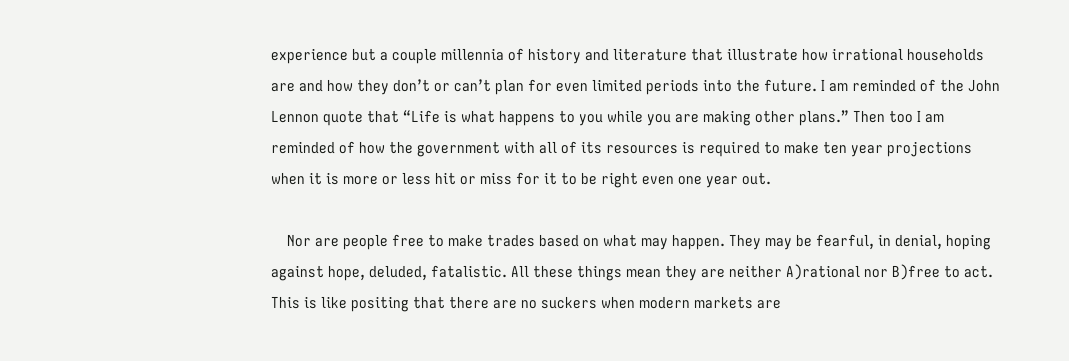experience but a couple millennia of history and literature that illustrate how irrational households are and how they don’t or can’t plan for even limited periods into the future. I am reminded of the John Lennon quote that “Life is what happens to you while you are making other plans.” Then too I am reminded of how the government with all of its resources is required to make ten year projections when it is more or less hit or miss for it to be right even one year out.

    Nor are people free to make trades based on what may happen. They may be fearful, in denial, hoping against hope, deluded, fatalistic. All these things mean they are neither A)rational nor B)free to act. This is like positing that there are no suckers when modern markets are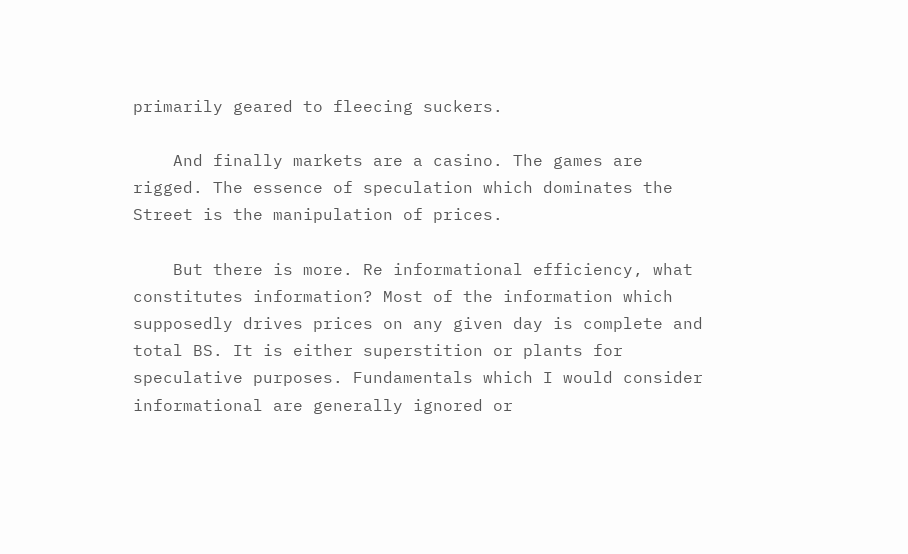primarily geared to fleecing suckers.

    And finally markets are a casino. The games are rigged. The essence of speculation which dominates the Street is the manipulation of prices.

    But there is more. Re informational efficiency, what constitutes information? Most of the information which supposedly drives prices on any given day is complete and total BS. It is either superstition or plants for speculative purposes. Fundamentals which I would consider informational are generally ignored or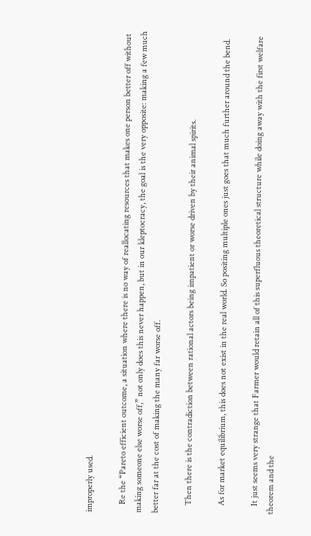improperly used.

    Re the “Pareto efficient outcome, a situation where there is no way of reallocating resources that makes one person better off without making someone else worse off,” not only does this never happen, but in our kleptocracy, the goal is the very opposite: making a few much better far at the cost of making the many far worse off.

    Then there is the contradiction between rational actors being impatient or worse driven by their animal spirits.

    As for market equilibrium, this does not exist in the real world. So positing multiple ones just goes that much further around the bend.

    It just seems very strange that Farmer would retain all of this superfluous theoretical structure while doing away with the first welfare theorem and the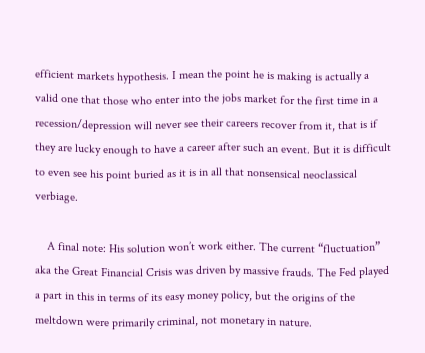efficient markets hypothesis. I mean the point he is making is actually a valid one that those who enter into the jobs market for the first time in a recession/depression will never see their careers recover from it, that is if they are lucky enough to have a career after such an event. But it is difficult to even see his point buried as it is in all that nonsensical neoclassical verbiage.

    A final note: His solution won’t work either. The current “fluctuation” aka the Great Financial Crisis was driven by massive frauds. The Fed played a part in this in terms of its easy money policy, but the origins of the meltdown were primarily criminal, not monetary in nature.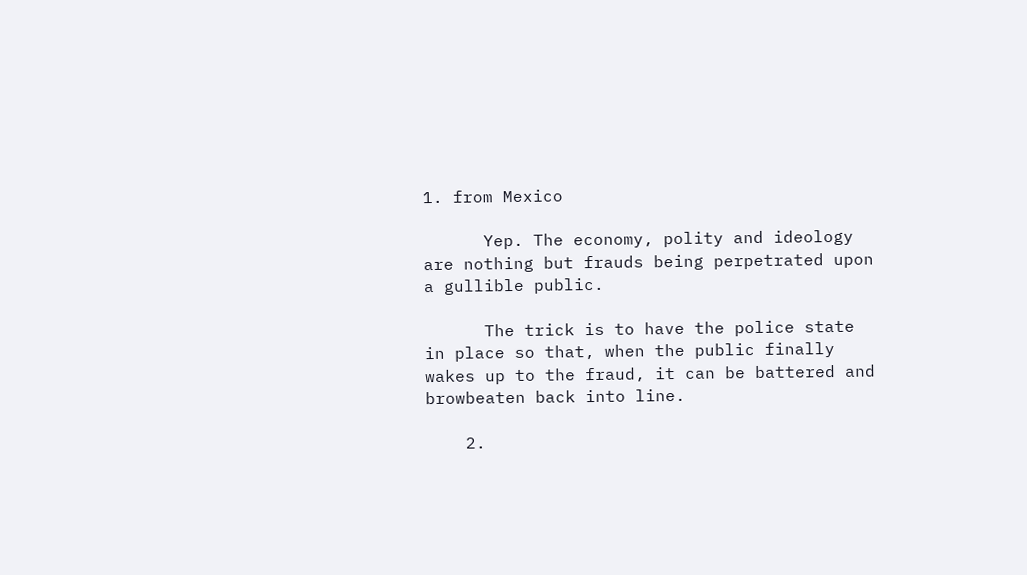1. from Mexico

      Yep. The economy, polity and ideology are nothing but frauds being perpetrated upon a gullible public.

      The trick is to have the police state in place so that, when the public finally wakes up to the fraud, it can be battered and browbeaten back into line.

    2.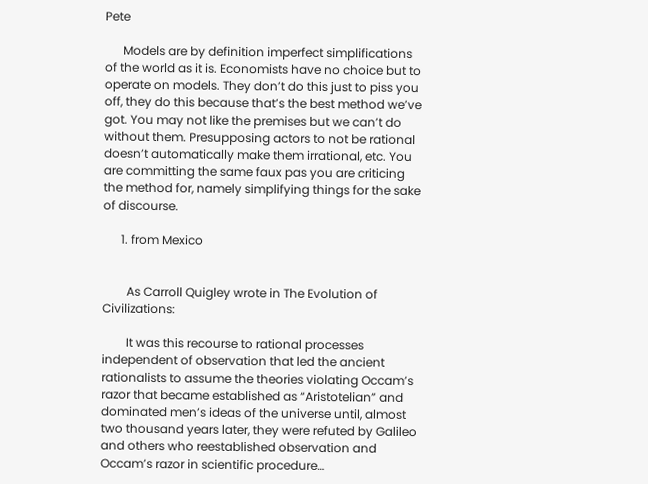Pete

      Models are by definition imperfect simplifications of the world as it is. Economists have no choice but to operate on models. They don’t do this just to piss you off, they do this because that’s the best method we’ve got. You may not like the premises but we can’t do without them. Presupposing actors to not be rational doesn’t automatically make them irrational, etc. You are committing the same faux pas you are criticing the method for, namely simplifying things for the sake of discourse.

      1. from Mexico


        As Carroll Quigley wrote in The Evolution of Civilizations:

        It was this recourse to rational processes independent of observation that led the ancient rationalists to assume the theories violating Occam’s razor that became established as “Aristotelian” and dominated men’s ideas of the universe until, almost two thousand years later, they were refuted by Galileo and others who reestablished observation and Occam’s razor in scientific procedure…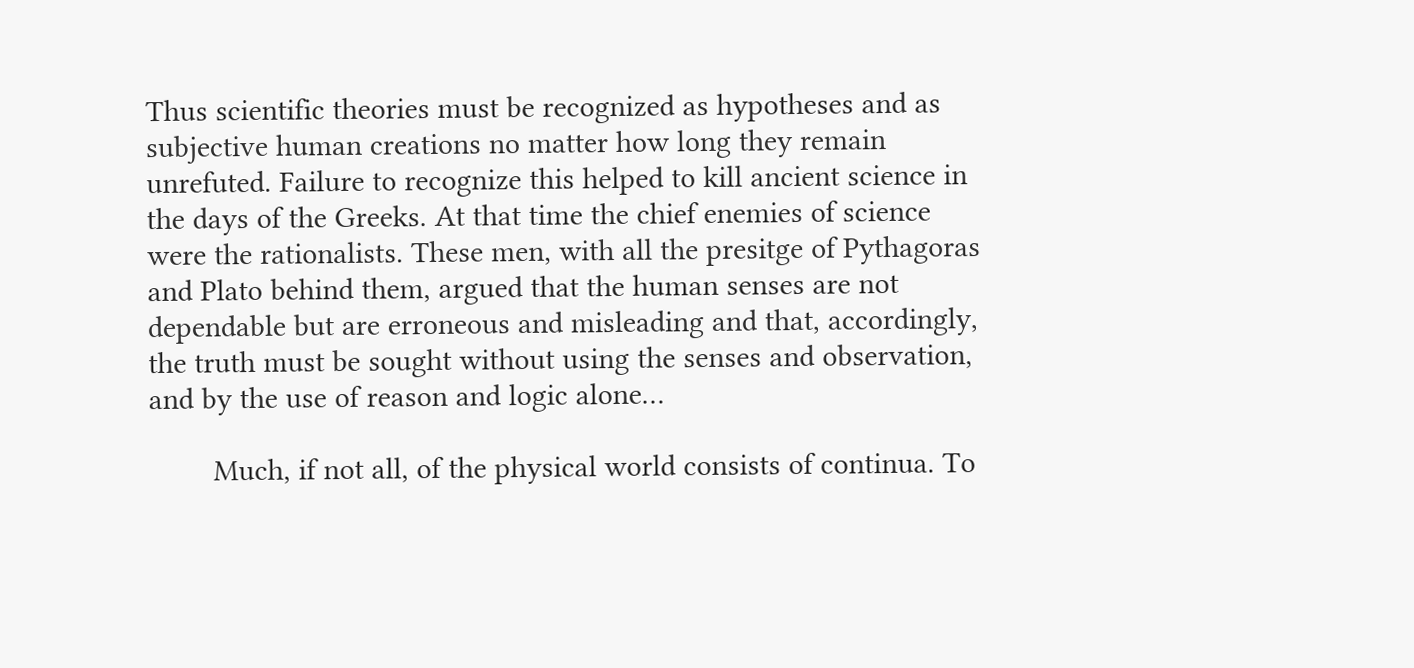Thus scientific theories must be recognized as hypotheses and as subjective human creations no matter how long they remain unrefuted. Failure to recognize this helped to kill ancient science in the days of the Greeks. At that time the chief enemies of science were the rationalists. These men, with all the presitge of Pythagoras and Plato behind them, argued that the human senses are not dependable but are erroneous and misleading and that, accordingly, the truth must be sought without using the senses and observation, and by the use of reason and logic alone…

        Much, if not all, of the physical world consists of continua. To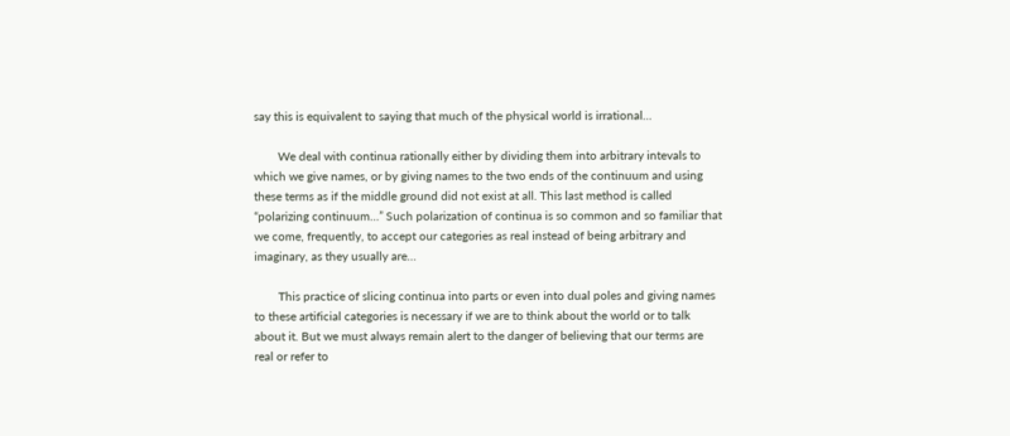say this is equivalent to saying that much of the physical world is irrational…

        We deal with continua rationally either by dividing them into arbitrary intevals to which we give names, or by giving names to the two ends of the continuum and using these terms as if the middle ground did not exist at all. This last method is called “polarizing continuum…” Such polarization of continua is so common and so familiar that we come, frequently, to accept our categories as real instead of being arbitrary and imaginary, as they usually are…

        This practice of slicing continua into parts or even into dual poles and giving names to these artificial categories is necessary if we are to think about the world or to talk about it. But we must always remain alert to the danger of believing that our terms are real or refer to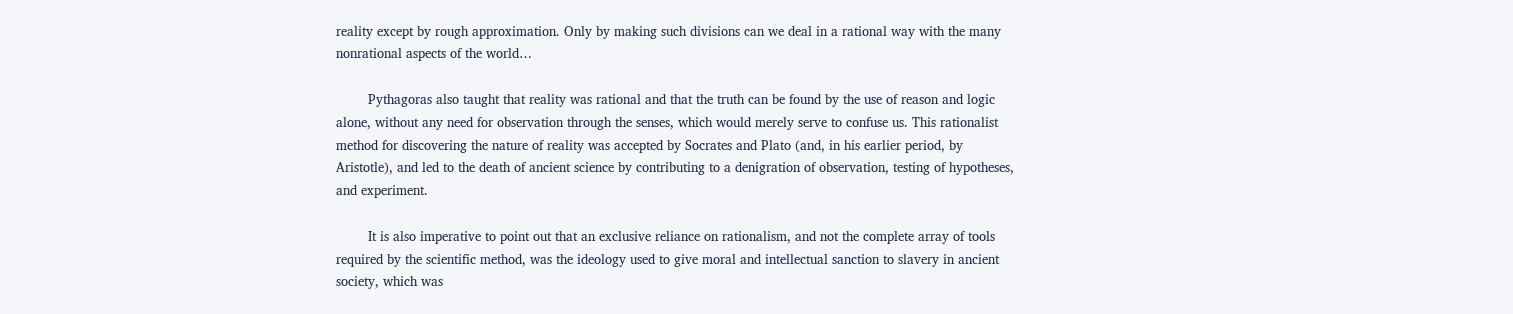reality except by rough approximation. Only by making such divisions can we deal in a rational way with the many nonrational aspects of the world…

        Pythagoras also taught that reality was rational and that the truth can be found by the use of reason and logic alone, without any need for observation through the senses, which would merely serve to confuse us. This rationalist method for discovering the nature of reality was accepted by Socrates and Plato (and, in his earlier period, by Aristotle), and led to the death of ancient science by contributing to a denigration of observation, testing of hypotheses, and experiment.

        It is also imperative to point out that an exclusive reliance on rationalism, and not the complete array of tools required by the scientific method, was the ideology used to give moral and intellectual sanction to slavery in ancient society, which was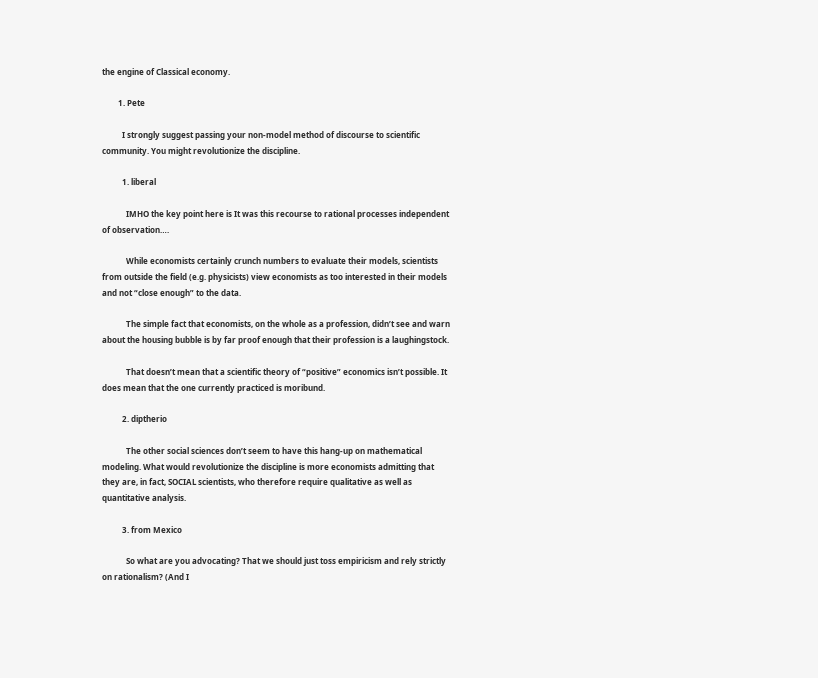the engine of Classical economy.

        1. Pete

          I strongly suggest passing your non-model method of discourse to scientific community. You might revolutionize the discipline.

          1. liberal

            IMHO the key point here is It was this recourse to rational processes independent of observation….

            While economists certainly crunch numbers to evaluate their models, scientists from outside the field (e.g. physicists) view economists as too interested in their models and not “close enough” to the data.

            The simple fact that economists, on the whole as a profession, didn’t see and warn about the housing bubble is by far proof enough that their profession is a laughingstock.

            That doesn’t mean that a scientific theory of “positive” economics isn’t possible. It does mean that the one currently practiced is moribund.

          2. diptherio

            The other social sciences don’t seem to have this hang-up on mathematical modeling. What would revolutionize the discipline is more economists admitting that they are, in fact, SOCIAL scientists, who therefore require qualitative as well as quantitative analysis.

          3. from Mexico

            So what are you advocating? That we should just toss empiricism and rely strictly on rationalism? (And I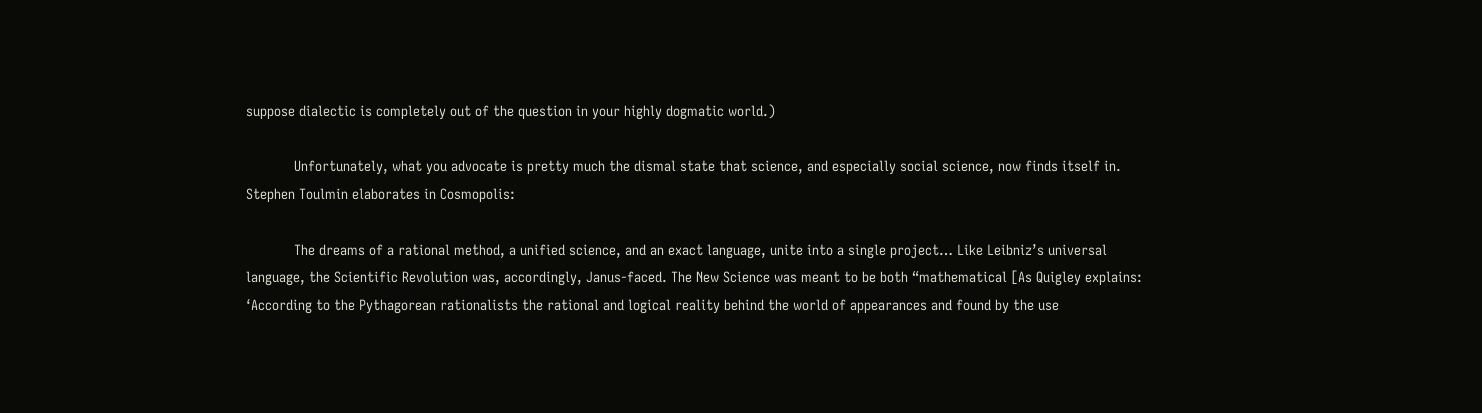suppose dialectic is completely out of the question in your highly dogmatic world.)

            Unfortunately, what you advocate is pretty much the dismal state that science, and especially social science, now finds itself in. Stephen Toulmin elaborates in Cosmopolis:

            The dreams of a rational method, a unified science, and an exact language, unite into a single project… Like Leibniz’s universal language, the Scientific Revolution was, accordingly, Janus-faced. The New Science was meant to be both “mathematical [As Quigley explains: ‘According to the Pythagorean rationalists the rational and logical reality behind the world of appearances and found by the use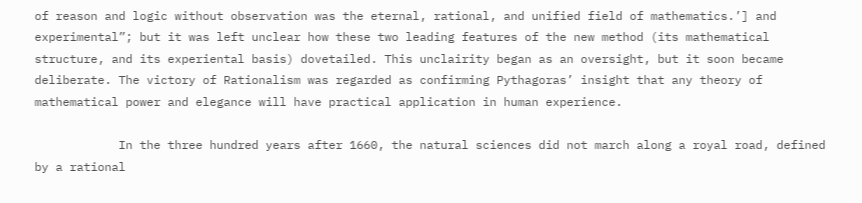of reason and logic without observation was the eternal, rational, and unified field of mathematics.’] and experimental”; but it was left unclear how these two leading features of the new method (its mathematical structure, and its experiental basis) dovetailed. This unclairity began as an oversight, but it soon became deliberate. The victory of Rationalism was regarded as confirming Pythagoras’ insight that any theory of mathematical power and elegance will have practical application in human experience.

            In the three hundred years after 1660, the natural sciences did not march along a royal road, defined by a rational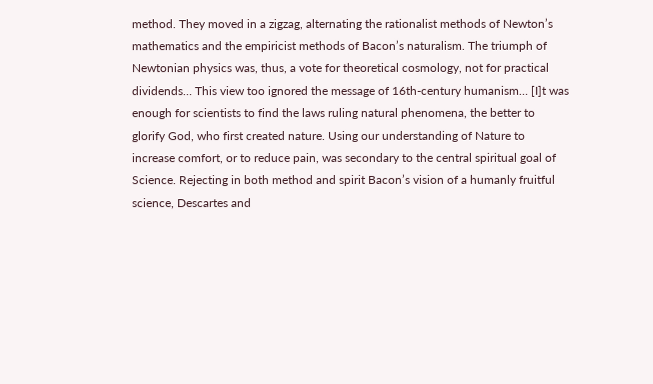method. They moved in a zigzag, alternating the rationalist methods of Newton’s mathematics and the empiricist methods of Bacon’s naturalism. The triumph of Newtonian physics was, thus, a vote for theoretical cosmology, not for practical dividends… This view too ignored the message of 16th-century humanism… [I]t was enough for scientists to find the laws ruling natural phenomena, the better to glorify God, who first created nature. Using our understanding of Nature to increase comfort, or to reduce pain, was secondary to the central spiritual goal of Science. Rejecting in both method and spirit Bacon’s vision of a humanly fruitful science, Descartes and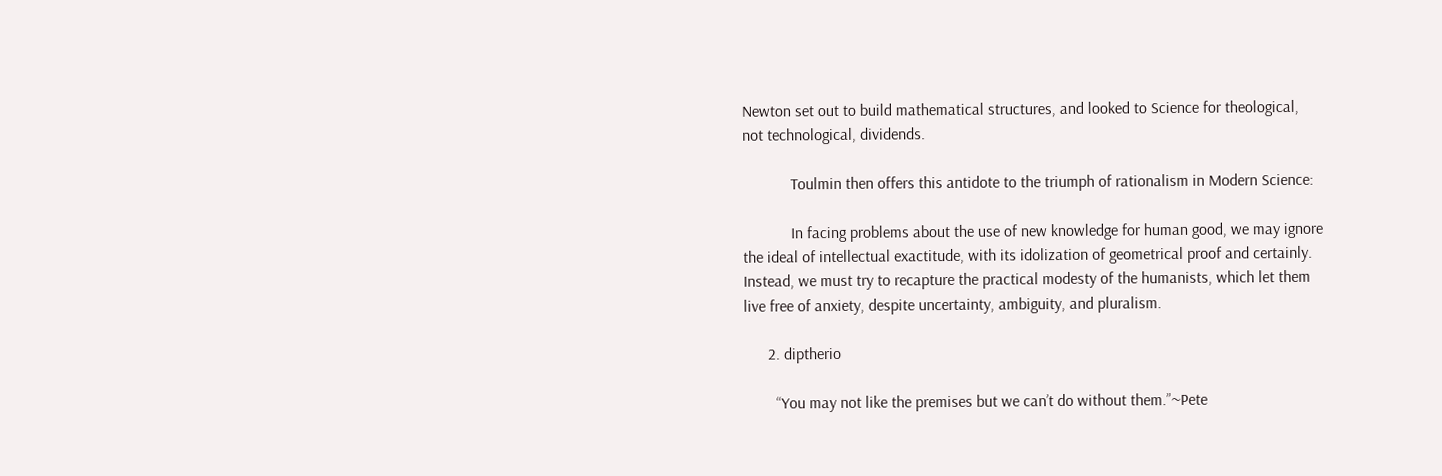Newton set out to build mathematical structures, and looked to Science for theological, not technological, dividends.

            Toulmin then offers this antidote to the triumph of rationalism in Modern Science:

            In facing problems about the use of new knowledge for human good, we may ignore the ideal of intellectual exactitude, with its idolization of geometrical proof and certainly. Instead, we must try to recapture the practical modesty of the humanists, which let them live free of anxiety, despite uncertainty, ambiguity, and pluralism.

      2. diptherio

        “You may not like the premises but we can’t do without them.”~Pete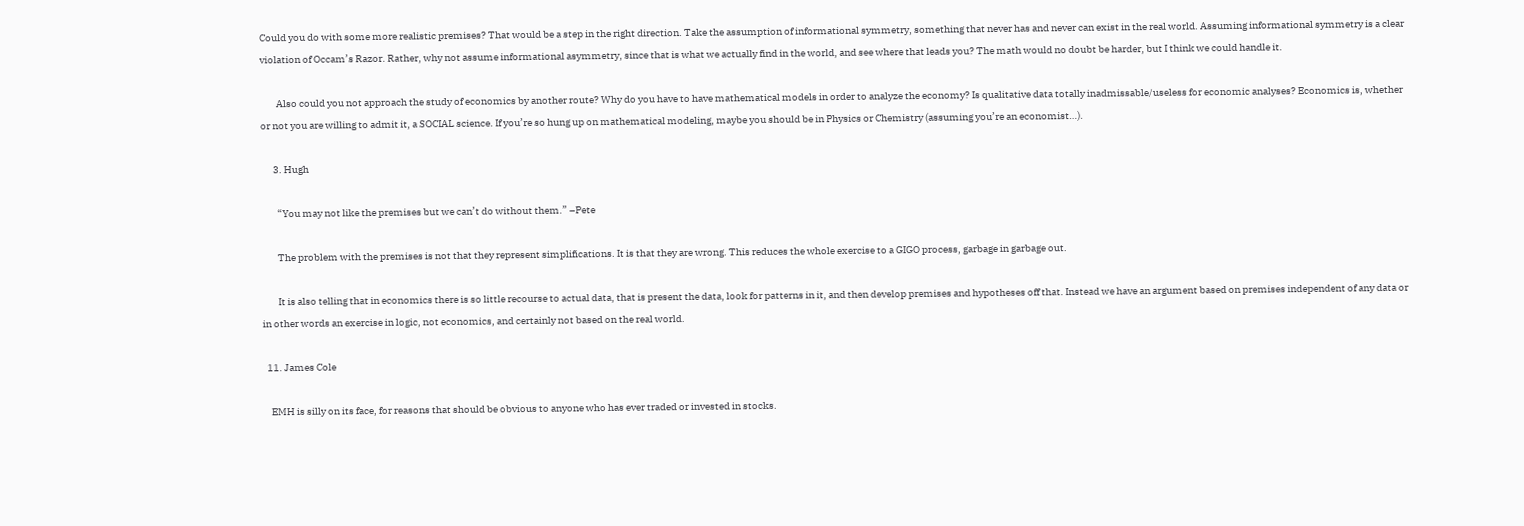Could you do with some more realistic premises? That would be a step in the right direction. Take the assumption of informational symmetry, something that never has and never can exist in the real world. Assuming informational symmetry is a clear violation of Occam’s Razor. Rather, why not assume informational asymmetry, since that is what we actually find in the world, and see where that leads you? The math would no doubt be harder, but I think we could handle it.

        Also could you not approach the study of economics by another route? Why do you have to have mathematical models in order to analyze the economy? Is qualitative data totally inadmissable/useless for economic analyses? Economics is, whether or not you are willing to admit it, a SOCIAL science. If you’re so hung up on mathematical modeling, maybe you should be in Physics or Chemistry (assuming you’re an economist…).

      3. Hugh

        “You may not like the premises but we can’t do without them.” –Pete

        The problem with the premises is not that they represent simplifications. It is that they are wrong. This reduces the whole exercise to a GIGO process, garbage in garbage out.

        It is also telling that in economics there is so little recourse to actual data, that is present the data, look for patterns in it, and then develop premises and hypotheses off that. Instead we have an argument based on premises independent of any data or in other words an exercise in logic, not economics, and certainly not based on the real world.

  11. James Cole

    EMH is silly on its face, for reasons that should be obvious to anyone who has ever traded or invested in stocks.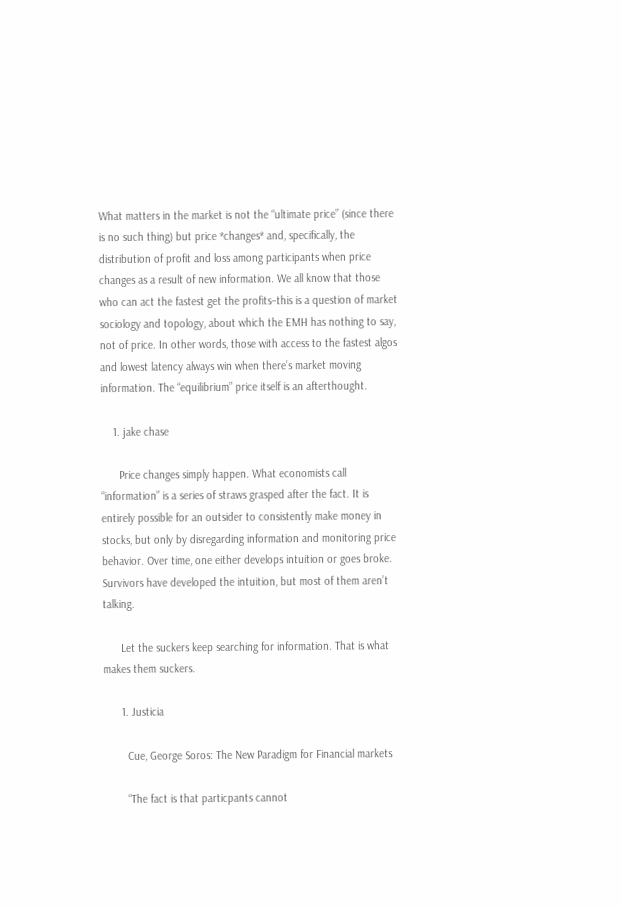What matters in the market is not the “ultimate price” (since there is no such thing) but price *changes* and, specifically, the distribution of profit and loss among participants when price changes as a result of new information. We all know that those who can act the fastest get the profits–this is a question of market sociology and topology, about which the EMH has nothing to say, not of price. In other words, those with access to the fastest algos and lowest latency always win when there’s market moving information. The “equilibrium” price itself is an afterthought.

    1. jake chase

      Price changes simply happen. What economists call “information” is a series of straws grasped after the fact. It is entirely possible for an outsider to consistently make money in stocks, but only by disregarding information and monitoring price behavior. Over time, one either develops intuition or goes broke. Survivors have developed the intuition, but most of them aren’t talking.

      Let the suckers keep searching for information. That is what makes them suckers.

      1. Justicia

        Cue, George Soros: The New Paradigm for Financial markets

        “The fact is that particpants cannot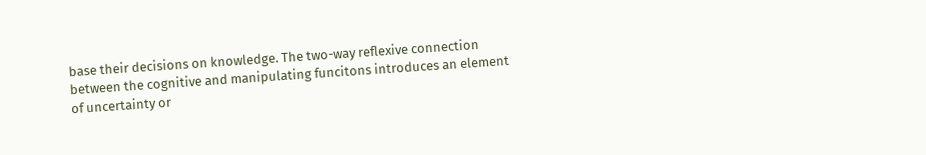base their decisions on knowledge. The two-way reflexive connection between the cognitive and manipulating funcitons introduces an element of uncertainty or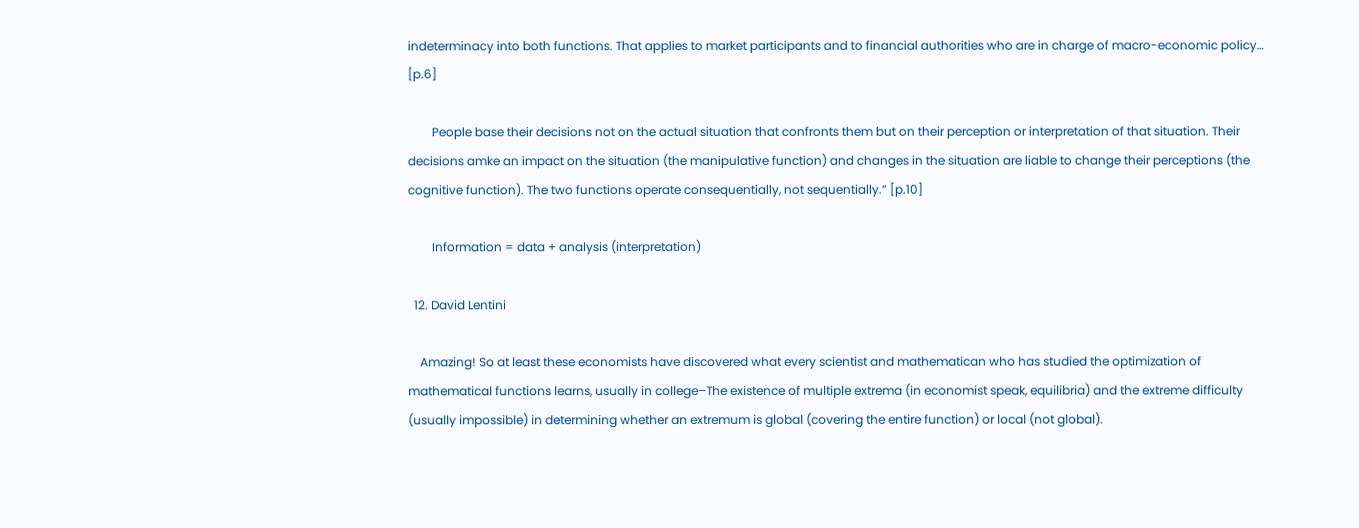indeterminacy into both functions. That applies to market participants and to financial authorities who are in charge of macro-economic policy… [p.6]

        People base their decisions not on the actual situation that confronts them but on their perception or interpretation of that situation. Their decisions amke an impact on the situation (the manipulative function) and changes in the situation are liable to change their perceptions (the cognitive function). The two functions operate consequentially, not sequentially.” [p.10]

        Information = data + analysis (interpretation)

  12. David Lentini

    Amazing! So at least these economists have discovered what every scientist and mathematican who has studied the optimization of mathematical functions learns, usually in college–The existence of multiple extrema (in economist speak, equilibria) and the extreme difficulty (usually impossible) in determining whether an extremum is global (covering the entire function) or local (not global).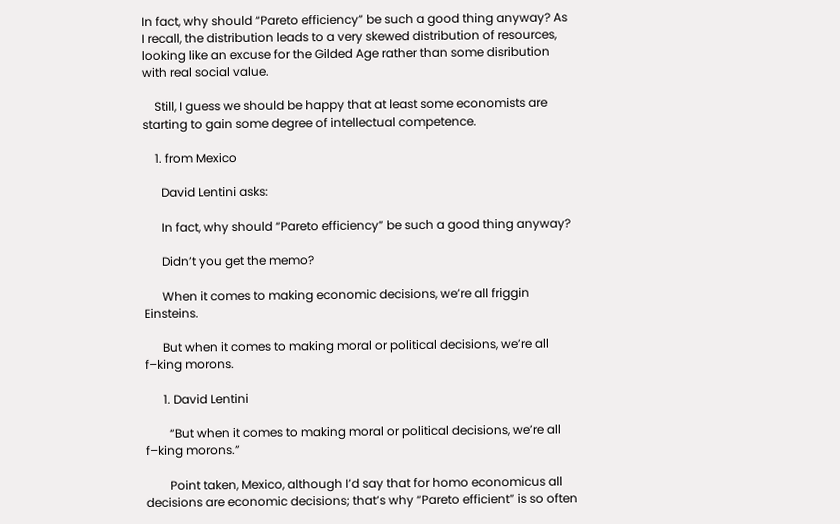In fact, why should “Pareto efficiency” be such a good thing anyway? As I recall, the distribution leads to a very skewed distribution of resources, looking like an excuse for the Gilded Age rather than some disribution with real social value.

    Still, I guess we should be happy that at least some economists are starting to gain some degree of intellectual competence.

    1. from Mexico

      David Lentini asks:

      In fact, why should “Pareto efficiency” be such a good thing anyway?

      Didn’t you get the memo?

      When it comes to making economic decisions, we’re all friggin Einsteins.

      But when it comes to making moral or political decisions, we’re all f–king morons.

      1. David Lentini

        “But when it comes to making moral or political decisions, we’re all f–king morons.”

        Point taken, Mexico, although I’d say that for homo economicus all decisions are economic decisions; that’s why “Pareto efficient” is so often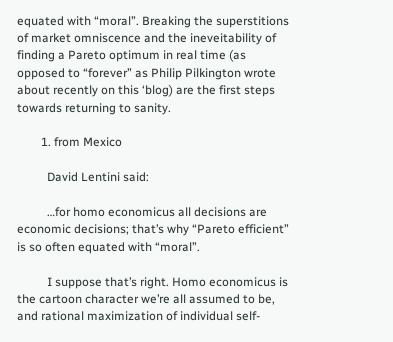equated with “moral”. Breaking the superstitions of market omniscence and the ineveitability of finding a Pareto optimum in real time (as opposed to “forever” as Philip Pilkington wrote about recently on this ‘blog) are the first steps towards returning to sanity.

        1. from Mexico

          David Lentini said:

          …for homo economicus all decisions are economic decisions; that’s why “Pareto efficient” is so often equated with “moral”.

          I suppose that’s right. Homo economicus is the cartoon character we’re all assumed to be, and rational maximization of individual self-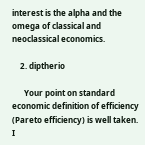interest is the alpha and the omega of classical and neoclassical economics.

    2. diptherio

      Your point on standard economic definition of efficiency (Pareto efficiency) is well taken. I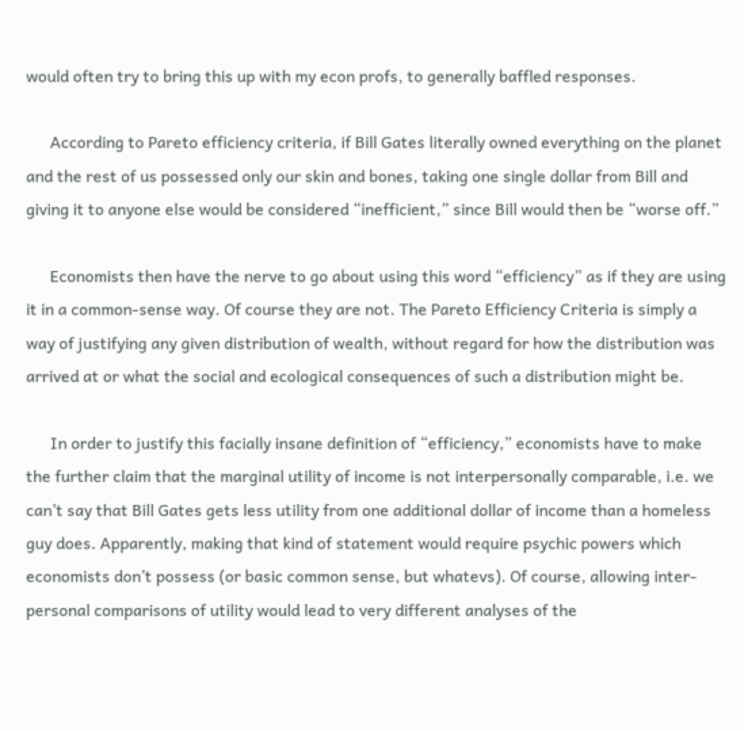would often try to bring this up with my econ profs, to generally baffled responses.

      According to Pareto efficiency criteria, if Bill Gates literally owned everything on the planet and the rest of us possessed only our skin and bones, taking one single dollar from Bill and giving it to anyone else would be considered “inefficient,” since Bill would then be “worse off.”

      Economists then have the nerve to go about using this word “efficiency” as if they are using it in a common-sense way. Of course they are not. The Pareto Efficiency Criteria is simply a way of justifying any given distribution of wealth, without regard for how the distribution was arrived at or what the social and ecological consequences of such a distribution might be.

      In order to justify this facially insane definition of “efficiency,” economists have to make the further claim that the marginal utility of income is not interpersonally comparable, i.e. we can’t say that Bill Gates gets less utility from one additional dollar of income than a homeless guy does. Apparently, making that kind of statement would require psychic powers which economists don’t possess (or basic common sense, but whatevs). Of course, allowing inter-personal comparisons of utility would lead to very different analyses of the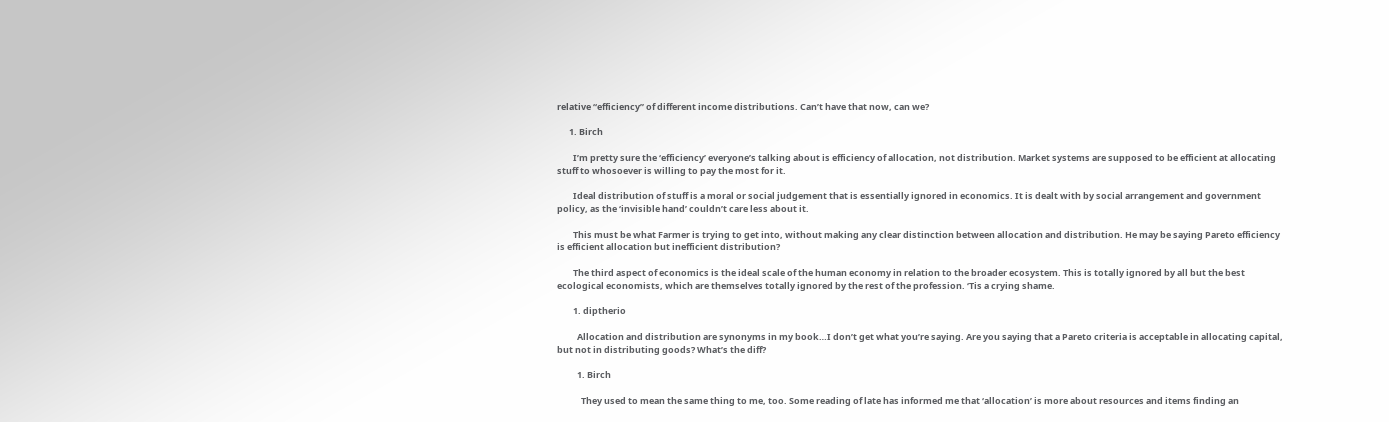relative “efficiency” of different income distributions. Can’t have that now, can we?

      1. Birch

        I’m pretty sure the ‘efficiency’ everyone’s talking about is efficiency of allocation, not distribution. Market systems are supposed to be efficient at allocating stuff to whosoever is willing to pay the most for it.

        Ideal distribution of stuff is a moral or social judgement that is essentially ignored in economics. It is dealt with by social arrangement and government policy, as the ‘invisible hand’ couldn’t care less about it.

        This must be what Farmer is trying to get into, without making any clear distinction between allocation and distribution. He may be saying Pareto efficiency is efficient allocation but inefficient distribution?

        The third aspect of economics is the ideal scale of the human economy in relation to the broader ecosystem. This is totally ignored by all but the best ecological economists, which are themselves totally ignored by the rest of the profession. ‘Tis a crying shame.

        1. diptherio

          Allocation and distribution are synonyms in my book…I don’t get what you’re saying. Are you saying that a Pareto criteria is acceptable in allocating capital, but not in distributing goods? What’s the diff?

          1. Birch

            They used to mean the same thing to me, too. Some reading of late has informed me that ‘allocation’ is more about resources and items finding an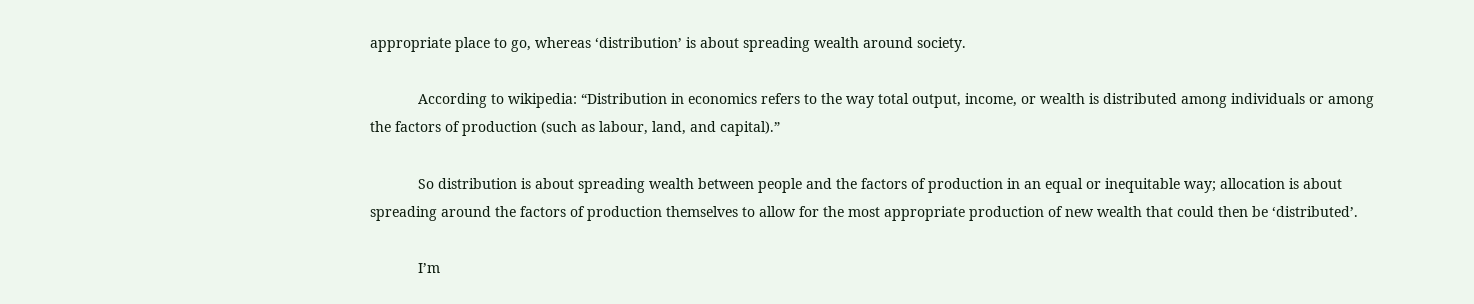appropriate place to go, whereas ‘distribution’ is about spreading wealth around society.

            According to wikipedia: “Distribution in economics refers to the way total output, income, or wealth is distributed among individuals or among the factors of production (such as labour, land, and capital).”

            So distribution is about spreading wealth between people and the factors of production in an equal or inequitable way; allocation is about spreading around the factors of production themselves to allow for the most appropriate production of new wealth that could then be ‘distributed’.

            I’m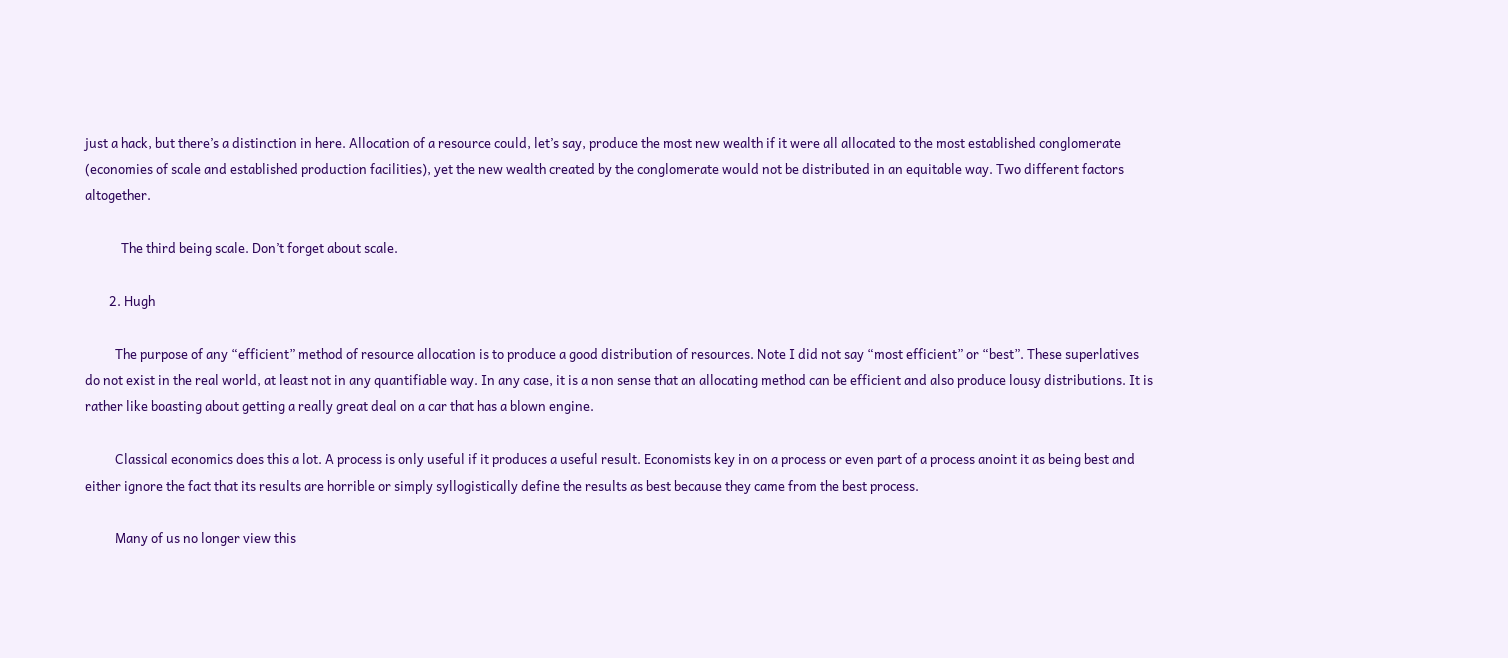just a hack, but there’s a distinction in here. Allocation of a resource could, let’s say, produce the most new wealth if it were all allocated to the most established conglomerate (economies of scale and established production facilities), yet the new wealth created by the conglomerate would not be distributed in an equitable way. Two different factors altogether.

            The third being scale. Don’t forget about scale.

        2. Hugh

          The purpose of any “efficient” method of resource allocation is to produce a good distribution of resources. Note I did not say “most efficient” or “best”. These superlatives do not exist in the real world, at least not in any quantifiable way. In any case, it is a non sense that an allocating method can be efficient and also produce lousy distributions. It is rather like boasting about getting a really great deal on a car that has a blown engine.

          Classical economics does this a lot. A process is only useful if it produces a useful result. Economists key in on a process or even part of a process anoint it as being best and either ignore the fact that its results are horrible or simply syllogistically define the results as best because they came from the best process.

          Many of us no longer view this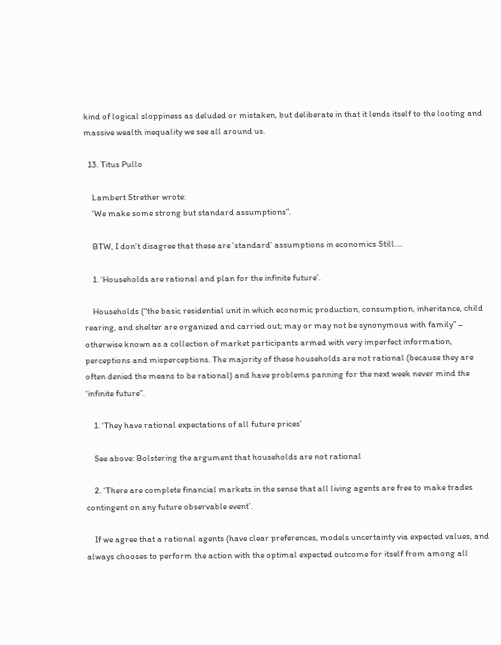kind of logical sloppiness as deluded or mistaken, but deliberate in that it lends itself to the looting and massive wealth inequality we see all around us.

  13. Titus Pullo

    Lambert Strether wrote:
    ‘We make some strong but standard assumptions”.

    BTW, I don’t disagree that these are ‘standard’ assumptions in economics Still….

    1. ‘Households are rational and plan for the infinite future’.

    Households (“the basic residential unit in which economic production, consumption, inheritance, child rearing, and shelter are organized and carried out; may or may not be synonymous with family” – otherwise known as a collection of market participants armed with very imperfect information, perceptions and misperceptions. The majority of these households are not rational (because they are often denied the means to be rational) and have problems panning for the next week never mind the ‘infinite future”.

    1. ‘They have rational expectations of all future prices’

    See above: Bolstering the argument that households are not rational

    2. ‘There are complete financial markets in the sense that all living agents are free to make trades contingent on any future observable event’.

    If we agree that a rational agents (have clear preferences, models uncertainty via expected values, and always chooses to perform the action with the optimal expected outcome for itself from among all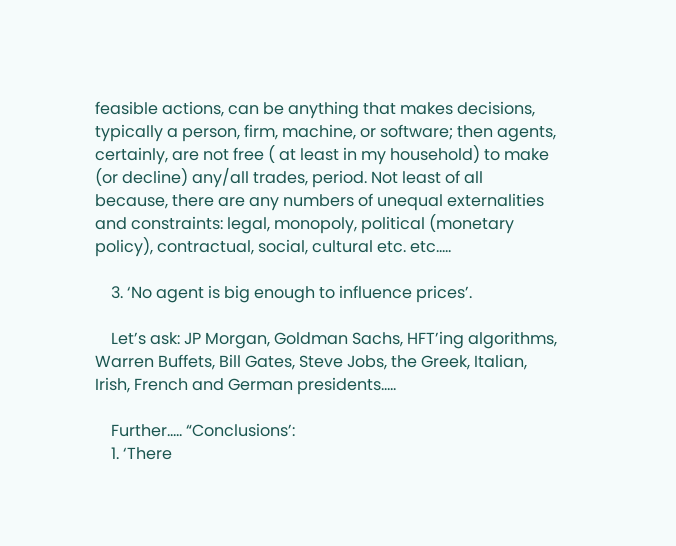feasible actions, can be anything that makes decisions, typically a person, firm, machine, or software; then agents, certainly, are not free ( at least in my household) to make (or decline) any/all trades, period. Not least of all because, there are any numbers of unequal externalities and constraints: legal, monopoly, political (monetary policy), contractual, social, cultural etc. etc…..

    3. ‘No agent is big enough to influence prices’.

    Let’s ask: JP Morgan, Goldman Sachs, HFT’ing algorithms, Warren Buffets, Bill Gates, Steve Jobs, the Greek, Italian, Irish, French and German presidents…..

    Further….. “Conclusions’:
    1. ‘There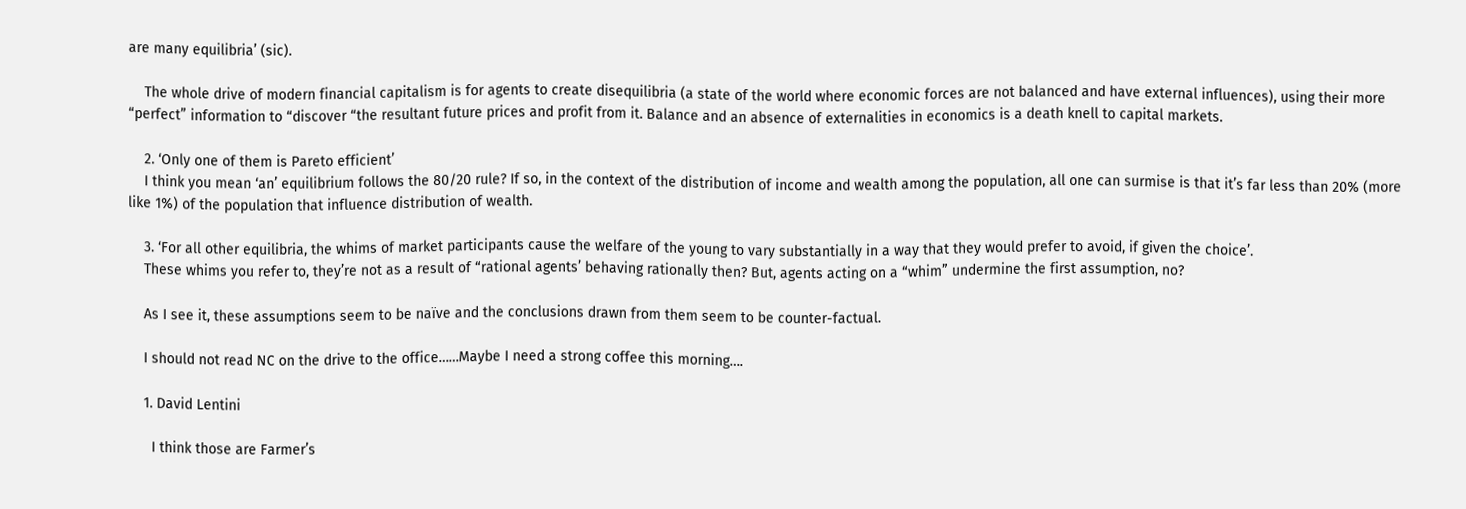are many equilibria’ (sic).

    The whole drive of modern financial capitalism is for agents to create disequilibria (a state of the world where economic forces are not balanced and have external influences), using their more “perfect” information to “discover “the resultant future prices and profit from it. Balance and an absence of externalities in economics is a death knell to capital markets.

    2. ‘Only one of them is Pareto efficient’
    I think you mean ‘an’ equilibrium follows the 80/20 rule? If so, in the context of the distribution of income and wealth among the population, all one can surmise is that it’s far less than 20% (more like 1%) of the population that influence distribution of wealth.

    3. ‘For all other equilibria, the whims of market participants cause the welfare of the young to vary substantially in a way that they would prefer to avoid, if given the choice’.
    These whims you refer to, they’re not as a result of “rational agents’ behaving rationally then? But, agents acting on a “whim” undermine the first assumption, no?

    As I see it, these assumptions seem to be naïve and the conclusions drawn from them seem to be counter-factual.

    I should not read NC on the drive to the office……Maybe I need a strong coffee this morning….

    1. David Lentini

      I think those are Farmer’s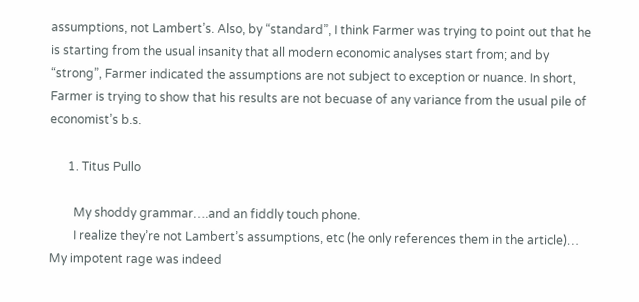assumptions, not Lambert’s. Also, by “standard”, I think Farmer was trying to point out that he is starting from the usual insanity that all modern economic analyses start from; and by “strong”, Farmer indicated the assumptions are not subject to exception or nuance. In short, Farmer is trying to show that his results are not becuase of any variance from the usual pile of economist’s b.s.

      1. Titus Pullo

        My shoddy grammar….and an fiddly touch phone.
        I realize they’re not Lambert’s assumptions, etc (he only references them in the article)… My impotent rage was indeed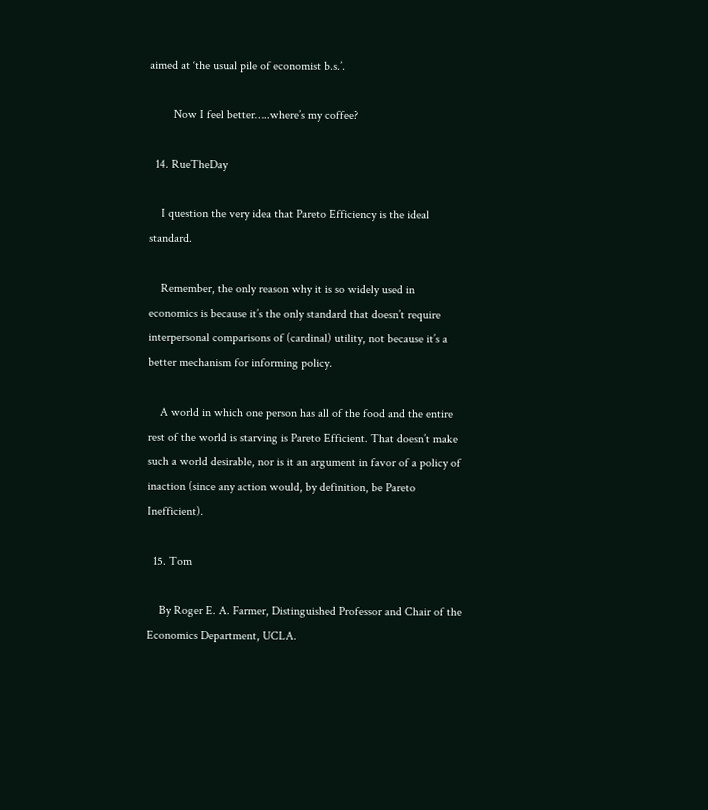aimed at ‘the usual pile of economist b.s.’.

        Now I feel better…..where’s my coffee?

  14. RueTheDay

    I question the very idea that Pareto Efficiency is the ideal standard.

    Remember, the only reason why it is so widely used in economics is because it’s the only standard that doesn’t require interpersonal comparisons of (cardinal) utility, not because it’s a better mechanism for informing policy.

    A world in which one person has all of the food and the entire rest of the world is starving is Pareto Efficient. That doesn’t make such a world desirable, nor is it an argument in favor of a policy of inaction (since any action would, by definition, be Pareto Inefficient).

  15. Tom

    By Roger E. A. Farmer, Distinguished Professor and Chair of the Economics Department, UCLA.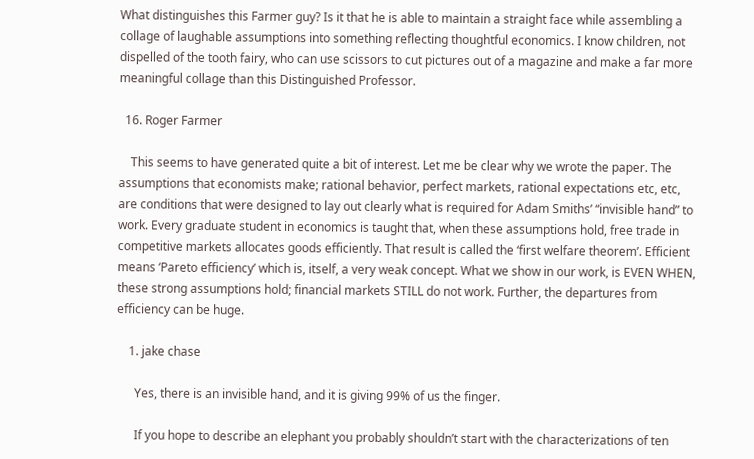What distinguishes this Farmer guy? Is it that he is able to maintain a straight face while assembling a collage of laughable assumptions into something reflecting thoughtful economics. I know children, not dispelled of the tooth fairy, who can use scissors to cut pictures out of a magazine and make a far more meaningful collage than this Distinguished Professor.

  16. Roger Farmer

    This seems to have generated quite a bit of interest. Let me be clear why we wrote the paper. The assumptions that economists make; rational behavior, perfect markets, rational expectations etc, etc, are conditions that were designed to lay out clearly what is required for Adam Smiths’ “invisible hand” to work. Every graduate student in economics is taught that, when these assumptions hold, free trade in competitive markets allocates goods efficiently. That result is called the ‘first welfare theorem’. Efficient means ‘Pareto efficiency’ which is, itself, a very weak concept. What we show in our work, is EVEN WHEN, these strong assumptions hold; financial markets STILL do not work. Further, the departures from efficiency can be huge.

    1. jake chase

      Yes, there is an invisible hand, and it is giving 99% of us the finger.

      If you hope to describe an elephant you probably shouldn’t start with the characterizations of ten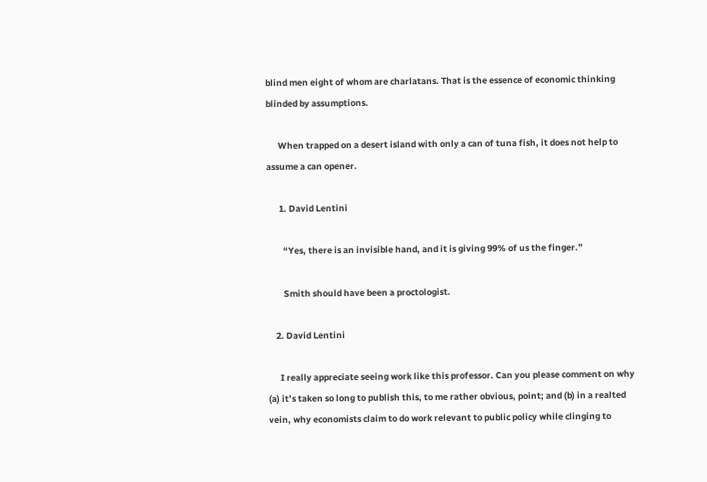blind men eight of whom are charlatans. That is the essence of economic thinking blinded by assumptions.

      When trapped on a desert island with only a can of tuna fish, it does not help to assume a can opener.

      1. David Lentini

        “Yes, there is an invisible hand, and it is giving 99% of us the finger.”

        Smith should have been a proctologist.

    2. David Lentini

      I really appreciate seeing work like this professor. Can you please comment on why (a) it’s taken so long to publish this, to me rather obvious, point; and (b) in a realted vein, why economists claim to do work relevant to public policy while clinging to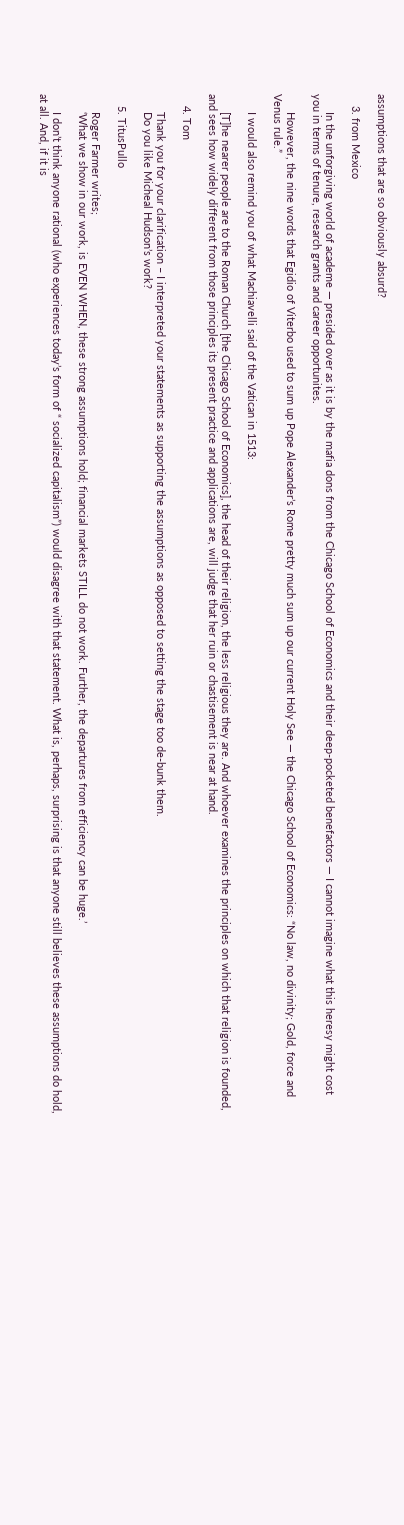assumptions that are so obviously absurd?

    3. from Mexico

      In the unforgiving world of academe — presided over as it is by the mafia dons from the Chicago School of Economics and their deep-pocketed benefactors — I cannot imagine what this heresy might cost you in terms of tenure, research grants and career opportunites.

      However, the nine words that Egidio of Viterbo used to sum up Pope Alexander’s Rome pretty much sum up our current Holy See — the Chicago School of Economics: “No law, no divinity; Gold, force and Venus rule.”

      I would also remind you of what Machiavelli said of the Vatican in 1513:

      [T]he nearer people are to the Roman Church [the Chicago School of Economics], the head of their religion, the less religious they are. And whoever examines the principles on which that religion is founded, and sees how widely different from those principles its present practice and applications are, will judge that her ruin or chastisement is near at hand.

    4. Tom

      Thank you for your clarification – I interpreted your statements as supporting the assumptions as opposed to setting the stage too de-bunk them.
      Do you like Micheal Hudson’s work?

    5. TitusPullo

      Roger Farmer writes;
      ‘What we show in our work, is EVEN WHEN, these strong assumptions hold; financial markets STILL do not work. Further, the departures from efficiency can be huge.’

      I don’t think anyone rational (who experiences today’s form of “ socialized capitalism”) would disagree with that statement. What is, perhaps, surprising is that anyone still believes these assumptions do hold, at all. And, if it is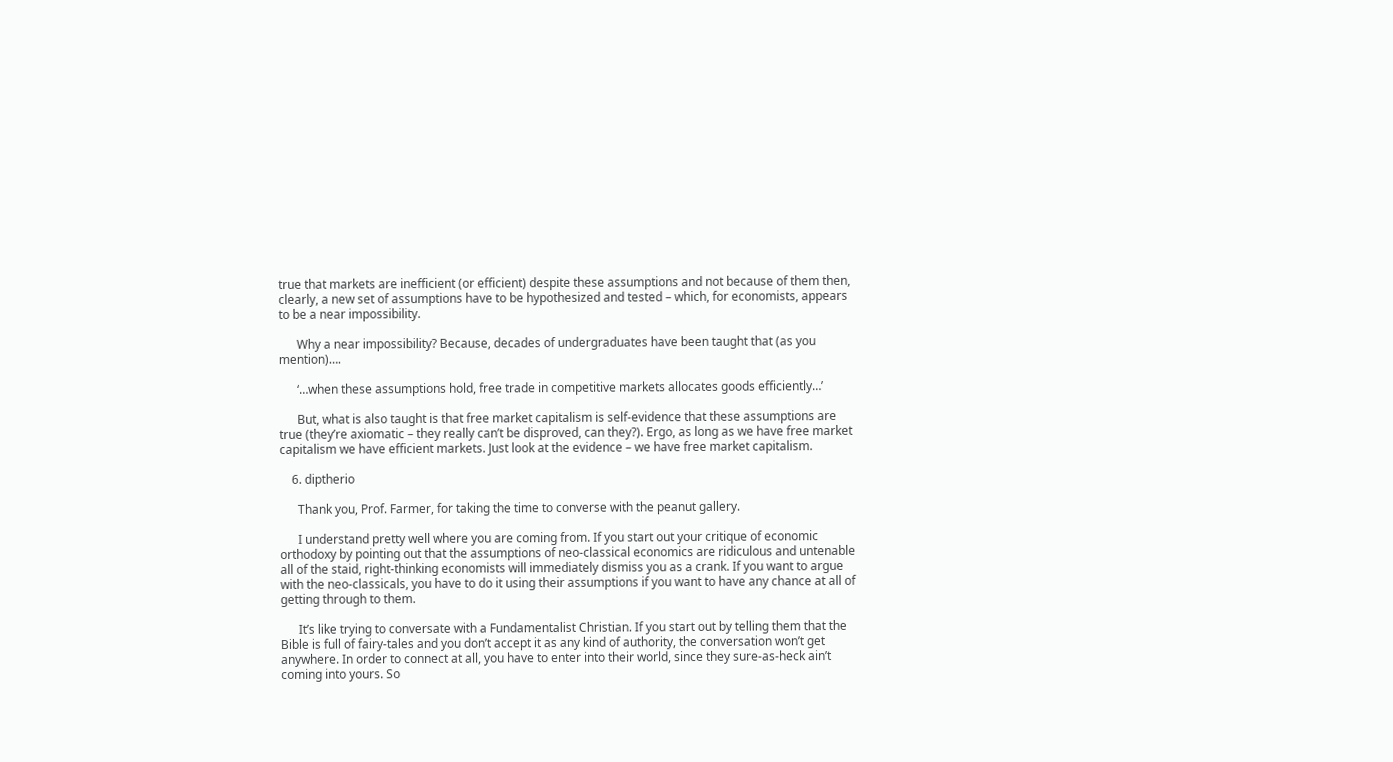true that markets are inefficient (or efficient) despite these assumptions and not because of them then, clearly, a new set of assumptions have to be hypothesized and tested – which, for economists, appears to be a near impossibility.

      Why a near impossibility? Because, decades of undergraduates have been taught that (as you mention)….

      ‘…when these assumptions hold, free trade in competitive markets allocates goods efficiently…’

      But, what is also taught is that free market capitalism is self-evidence that these assumptions are true (they’re axiomatic – they really can’t be disproved, can they?). Ergo, as long as we have free market capitalism we have efficient markets. Just look at the evidence – we have free market capitalism.

    6. diptherio

      Thank you, Prof. Farmer, for taking the time to converse with the peanut gallery.

      I understand pretty well where you are coming from. If you start out your critique of economic orthodoxy by pointing out that the assumptions of neo-classical economics are ridiculous and untenable all of the staid, right-thinking economists will immediately dismiss you as a crank. If you want to argue with the neo-classicals, you have to do it using their assumptions if you want to have any chance at all of getting through to them.

      It’s like trying to conversate with a Fundamentalist Christian. If you start out by telling them that the Bible is full of fairy-tales and you don’t accept it as any kind of authority, the conversation won’t get anywhere. In order to connect at all, you have to enter into their world, since they sure-as-heck ain’t coming into yours. So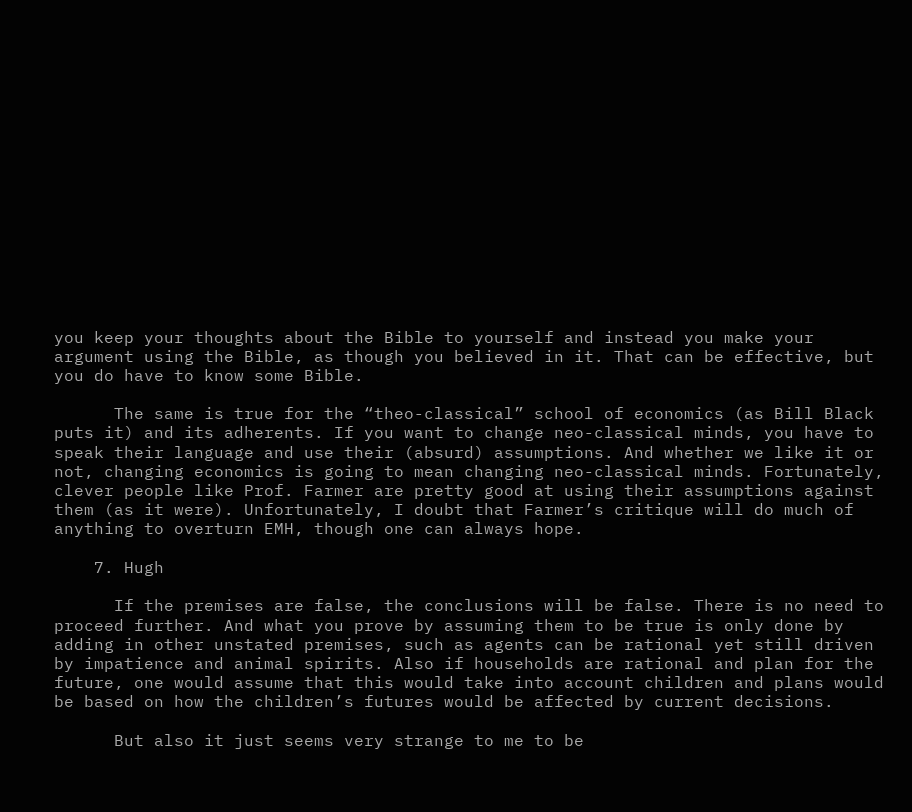you keep your thoughts about the Bible to yourself and instead you make your argument using the Bible, as though you believed in it. That can be effective, but you do have to know some Bible.

      The same is true for the “theo-classical” school of economics (as Bill Black puts it) and its adherents. If you want to change neo-classical minds, you have to speak their language and use their (absurd) assumptions. And whether we like it or not, changing economics is going to mean changing neo-classical minds. Fortunately, clever people like Prof. Farmer are pretty good at using their assumptions against them (as it were). Unfortunately, I doubt that Farmer’s critique will do much of anything to overturn EMH, though one can always hope.

    7. Hugh

      If the premises are false, the conclusions will be false. There is no need to proceed further. And what you prove by assuming them to be true is only done by adding in other unstated premises, such as agents can be rational yet still driven by impatience and animal spirits. Also if households are rational and plan for the future, one would assume that this would take into account children and plans would be based on how the children’s futures would be affected by current decisions.

      But also it just seems very strange to me to be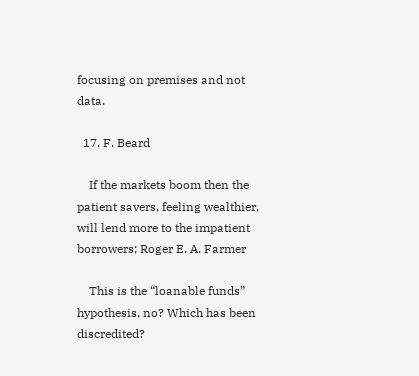focusing on premises and not data.

  17. F. Beard

    If the markets boom then the patient savers, feeling wealthier, will lend more to the impatient borrowers; Roger E. A. Farmer

    This is the “loanable funds” hypothesis, no? Which has been discredited?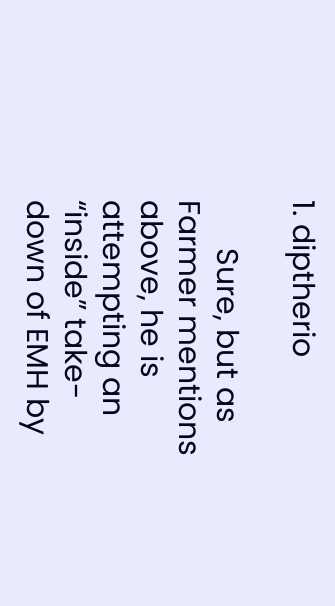1. diptherio

      Sure, but as Farmer mentions above, he is attempting an “inside” take-down of EMH by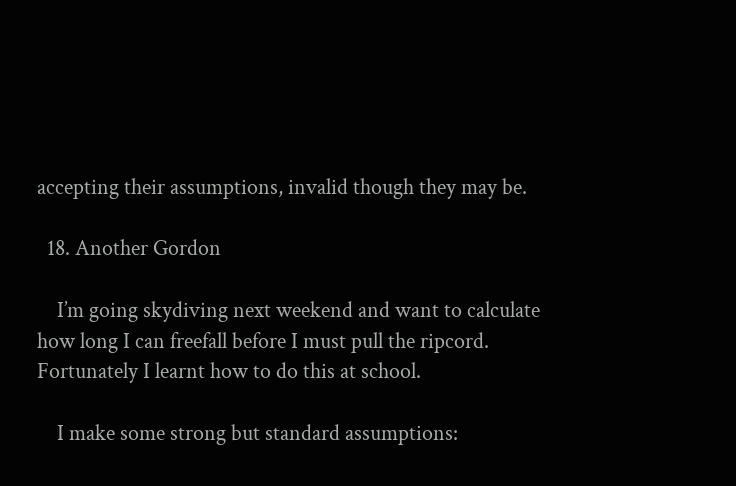accepting their assumptions, invalid though they may be.

  18. Another Gordon

    I’m going skydiving next weekend and want to calculate how long I can freefall before I must pull the ripcord. Fortunately I learnt how to do this at school.

    I make some strong but standard assumptions: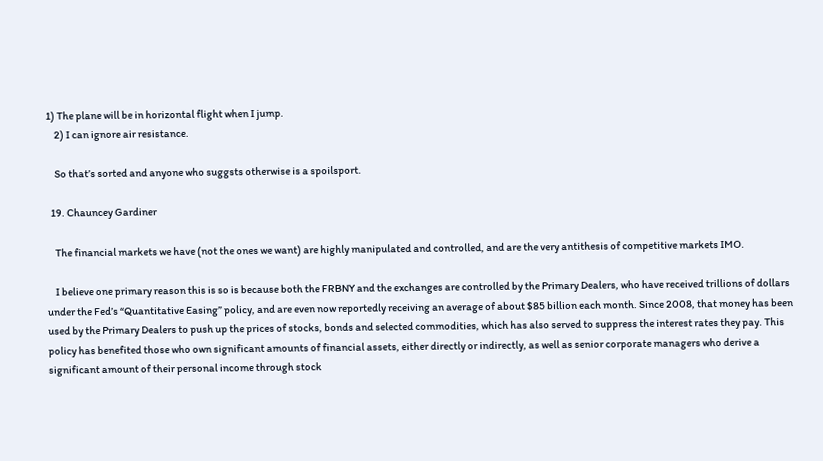1) The plane will be in horizontal flight when I jump.
    2) I can ignore air resistance.

    So that’s sorted and anyone who suggsts otherwise is a spoilsport.

  19. Chauncey Gardiner

    The financial markets we have (not the ones we want) are highly manipulated and controlled, and are the very antithesis of competitive markets IMO.

    I believe one primary reason this is so is because both the FRBNY and the exchanges are controlled by the Primary Dealers, who have received trillions of dollars under the Fed’s “Quantitative Easing” policy, and are even now reportedly receiving an average of about $85 billion each month. Since 2008, that money has been used by the Primary Dealers to push up the prices of stocks, bonds and selected commodities, which has also served to suppress the interest rates they pay. This policy has benefited those who own significant amounts of financial assets, either directly or indirectly, as well as senior corporate managers who derive a significant amount of their personal income through stock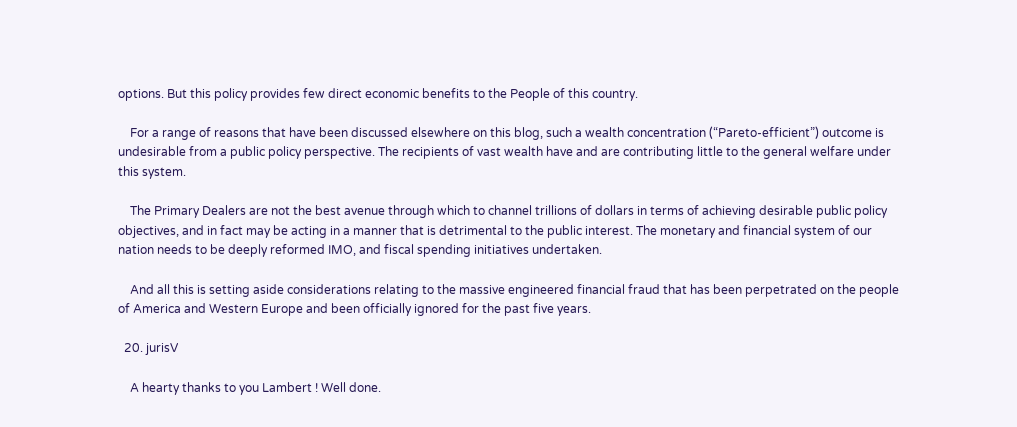options. But this policy provides few direct economic benefits to the People of this country.

    For a range of reasons that have been discussed elsewhere on this blog, such a wealth concentration (“Pareto-efficient”) outcome is undesirable from a public policy perspective. The recipients of vast wealth have and are contributing little to the general welfare under this system.

    The Primary Dealers are not the best avenue through which to channel trillions of dollars in terms of achieving desirable public policy objectives, and in fact may be acting in a manner that is detrimental to the public interest. The monetary and financial system of our nation needs to be deeply reformed IMO, and fiscal spending initiatives undertaken.

    And all this is setting aside considerations relating to the massive engineered financial fraud that has been perpetrated on the people of America and Western Europe and been officially ignored for the past five years.

  20. jurisV

    A hearty thanks to you Lambert ! Well done.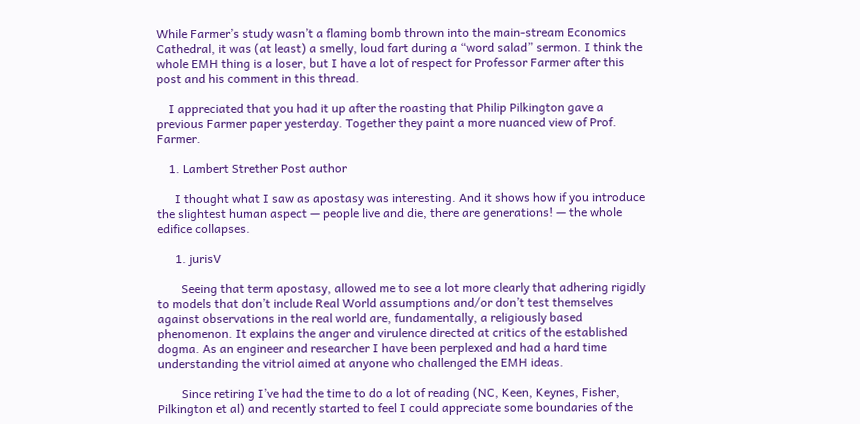While Farmer’s study wasn’t a flaming bomb thrown into the main-stream Economics Cathedral, it was (at least) a smelly, loud fart during a “word salad” sermon. I think the whole EMH thing is a loser, but I have a lot of respect for Professor Farmer after this post and his comment in this thread.

    I appreciated that you had it up after the roasting that Philip Pilkington gave a previous Farmer paper yesterday. Together they paint a more nuanced view of Prof. Farmer.

    1. Lambert Strether Post author

      I thought what I saw as apostasy was interesting. And it shows how if you introduce the slightest human aspect — people live and die, there are generations! — the whole edifice collapses.

      1. jurisV

        Seeing that term apostasy, allowed me to see a lot more clearly that adhering rigidly to models that don’t include Real World assumptions and/or don’t test themselves against observations in the real world are, fundamentally, a religiously based phenomenon. It explains the anger and virulence directed at critics of the established dogma. As an engineer and researcher I have been perplexed and had a hard time understanding the vitriol aimed at anyone who challenged the EMH ideas.

        Since retiring I’ve had the time to do a lot of reading (NC, Keen, Keynes, Fisher, Pilkington et al) and recently started to feel I could appreciate some boundaries of the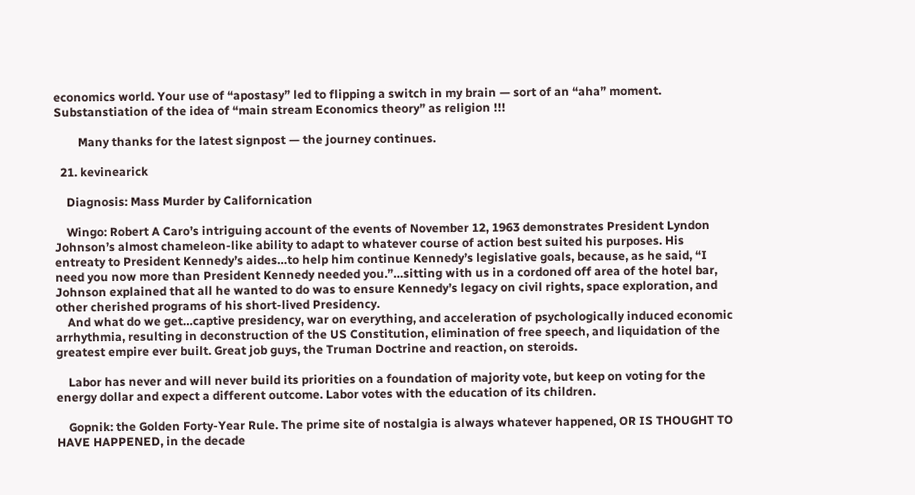economics world. Your use of “apostasy” led to flipping a switch in my brain — sort of an “aha” moment. Substanstiation of the idea of “main stream Economics theory” as religion !!!

        Many thanks for the latest signpost — the journey continues.

  21. kevinearick

    Diagnosis: Mass Murder by Californication

    Wingo: Robert A Caro’s intriguing account of the events of November 12, 1963 demonstrates President Lyndon Johnson’s almost chameleon-like ability to adapt to whatever course of action best suited his purposes. His entreaty to President Kennedy’s aides…to help him continue Kennedy’s legislative goals, because, as he said, “I need you now more than President Kennedy needed you.”…sitting with us in a cordoned off area of the hotel bar, Johnson explained that all he wanted to do was to ensure Kennedy’s legacy on civil rights, space exploration, and other cherished programs of his short-lived Presidency.
    And what do we get…captive presidency, war on everything, and acceleration of psychologically induced economic arrhythmia, resulting in deconstruction of the US Constitution, elimination of free speech, and liquidation of the greatest empire ever built. Great job guys, the Truman Doctrine and reaction, on steroids.

    Labor has never and will never build its priorities on a foundation of majority vote, but keep on voting for the energy dollar and expect a different outcome. Labor votes with the education of its children.

    Gopnik: the Golden Forty-Year Rule. The prime site of nostalgia is always whatever happened, OR IS THOUGHT TO HAVE HAPPENED, in the decade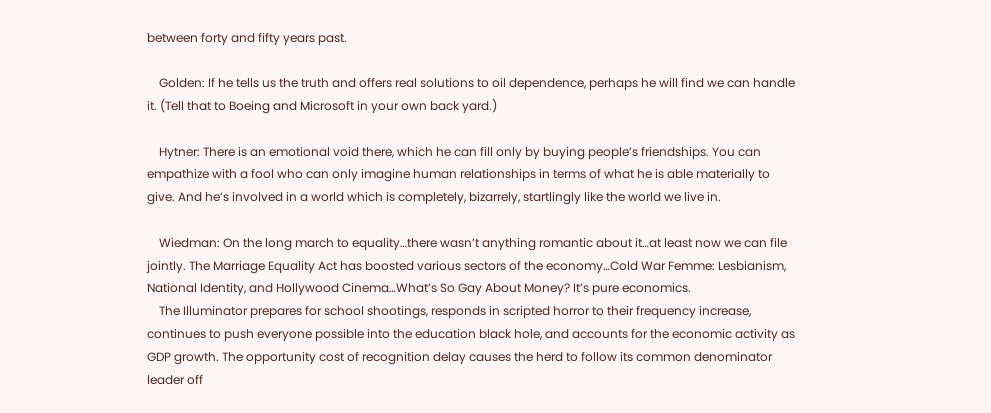between forty and fifty years past.

    Golden: If he tells us the truth and offers real solutions to oil dependence, perhaps he will find we can handle it. (Tell that to Boeing and Microsoft in your own back yard.)

    Hytner: There is an emotional void there, which he can fill only by buying people’s friendships. You can empathize with a fool who can only imagine human relationships in terms of what he is able materially to give. And he’s involved in a world which is completely, bizarrely, startlingly like the world we live in.

    Wiedman: On the long march to equality…there wasn’t anything romantic about it…at least now we can file jointly. The Marriage Equality Act has boosted various sectors of the economy…Cold War Femme: Lesbianism, National Identity, and Hollywood Cinema…What’s So Gay About Money? It’s pure economics.
    The Illuminator prepares for school shootings, responds in scripted horror to their frequency increase, continues to push everyone possible into the education black hole, and accounts for the economic activity as GDP growth. The opportunity cost of recognition delay causes the herd to follow its common denominator leader off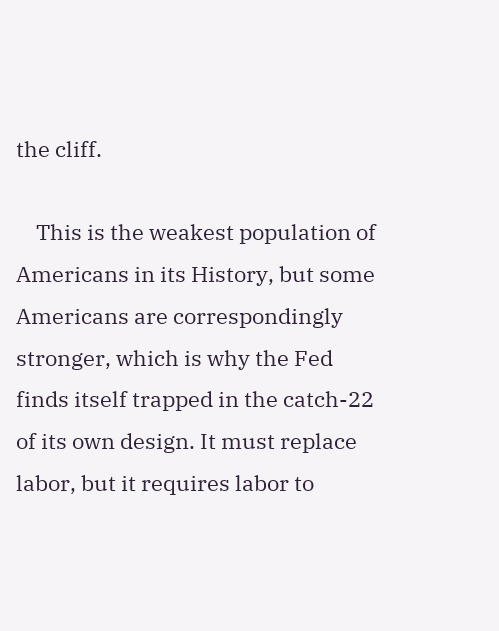the cliff.

    This is the weakest population of Americans in its History, but some Americans are correspondingly stronger, which is why the Fed finds itself trapped in the catch-22 of its own design. It must replace labor, but it requires labor to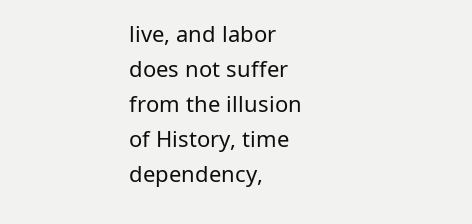live, and labor does not suffer from the illusion of History, time dependency,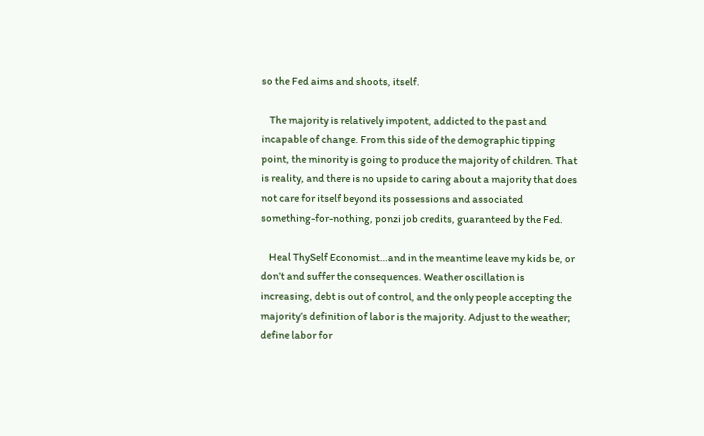so the Fed aims and shoots, itself.

    The majority is relatively impotent, addicted to the past and incapable of change. From this side of the demographic tipping point, the minority is going to produce the majority of children. That is reality, and there is no upside to caring about a majority that does not care for itself beyond its possessions and associated something-for-nothing, ponzi job credits, guaranteed by the Fed.

    Heal ThySelf Economist…and in the meantime leave my kids be, or don’t and suffer the consequences. Weather oscillation is increasing, debt is out of control, and the only people accepting the majority’s definition of labor is the majority. Adjust to the weather; define labor for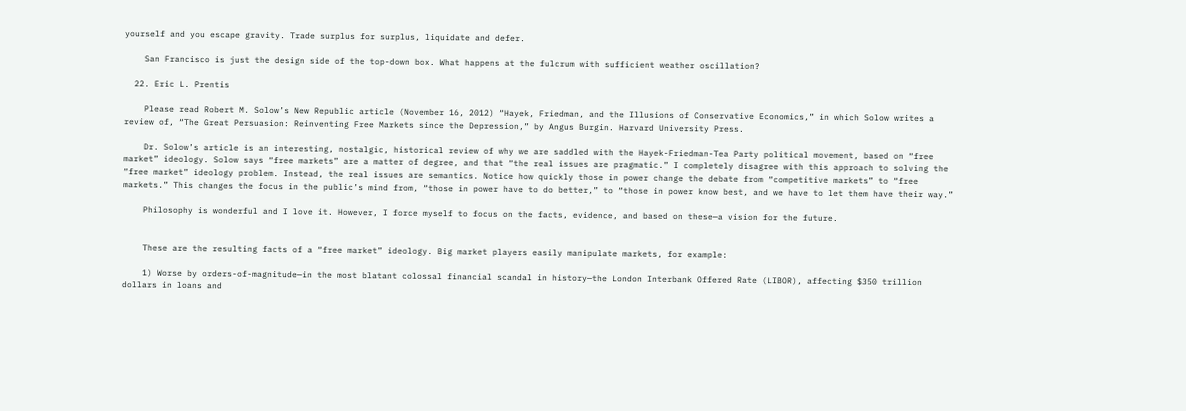yourself and you escape gravity. Trade surplus for surplus, liquidate and defer.

    San Francisco is just the design side of the top-down box. What happens at the fulcrum with sufficient weather oscillation?

  22. Eric L. Prentis

    Please read Robert M. Solow’s New Republic article (November 16, 2012) “Hayek, Friedman, and the Illusions of Conservative Economics,” in which Solow writes a review of, “The Great Persuasion: Reinventing Free Markets since the Depression,” by Angus Burgin. Harvard University Press.

    Dr. Solow’s article is an interesting, nostalgic, historical review of why we are saddled with the Hayek-Friedman-Tea Party political movement, based on “free market” ideology. Solow says “free markets” are a matter of degree, and that “the real issues are pragmatic.” I completely disagree with this approach to solving the “free market” ideology problem. Instead, the real issues are semantics. Notice how quickly those in power change the debate from “competitive markets” to “free markets.” This changes the focus in the public’s mind from, “those in power have to do better,” to “those in power know best, and we have to let them have their way.”

    Philosophy is wonderful and I love it. However, I force myself to focus on the facts, evidence, and based on these—a vision for the future.


    These are the resulting facts of a “free market” ideology. Big market players easily manipulate markets, for example:

    1) Worse by orders-of-magnitude—in the most blatant colossal financial scandal in history—the London Interbank Offered Rate (LIBOR), affecting $350 trillion dollars in loans and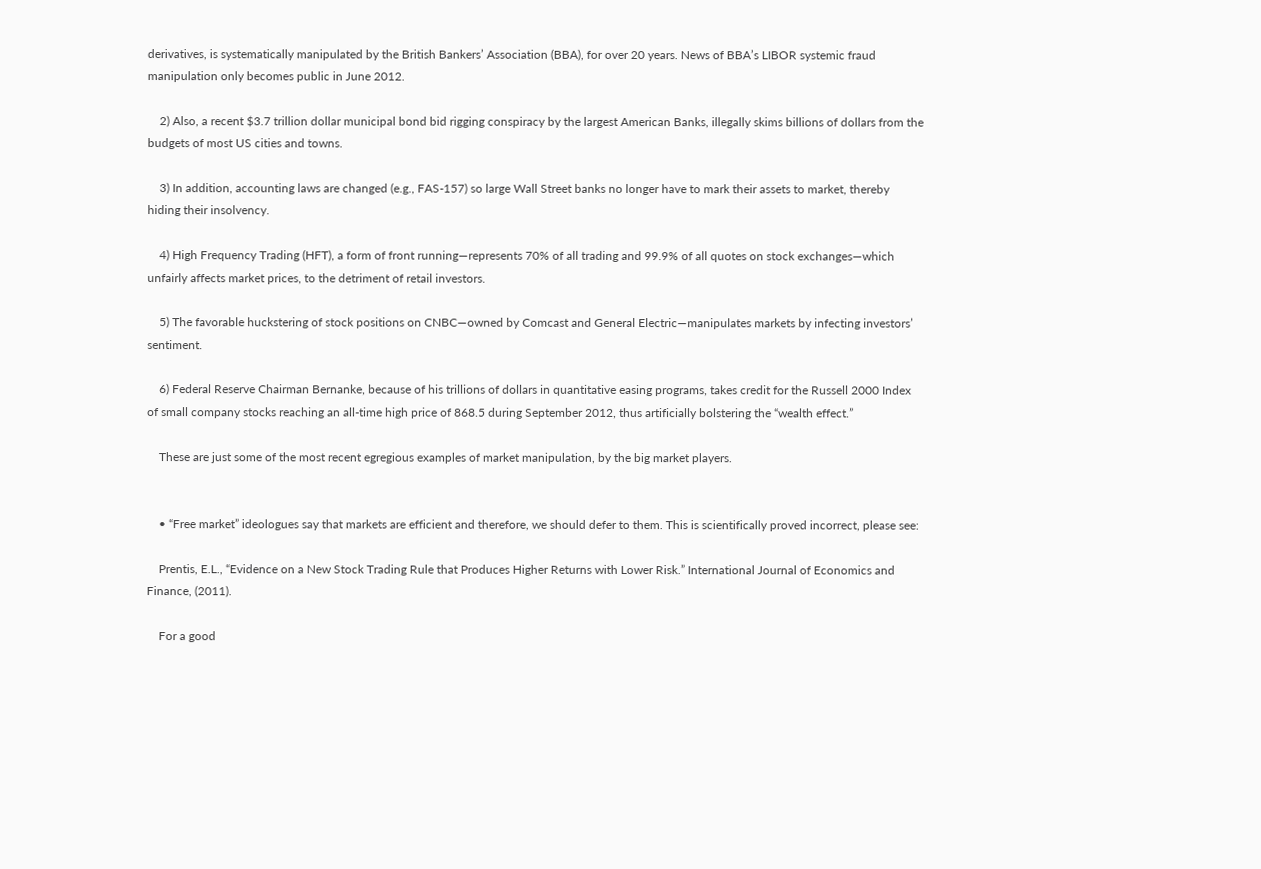derivatives, is systematically manipulated by the British Bankers’ Association (BBA), for over 20 years. News of BBA’s LIBOR systemic fraud manipulation only becomes public in June 2012.

    2) Also, a recent $3.7 trillion dollar municipal bond bid rigging conspiracy by the largest American Banks, illegally skims billions of dollars from the budgets of most US cities and towns.

    3) In addition, accounting laws are changed (e.g., FAS-157) so large Wall Street banks no longer have to mark their assets to market, thereby hiding their insolvency.

    4) High Frequency Trading (HFT), a form of front running—represents 70% of all trading and 99.9% of all quotes on stock exchanges—which unfairly affects market prices, to the detriment of retail investors.

    5) The favorable huckstering of stock positions on CNBC—owned by Comcast and General Electric—manipulates markets by infecting investors’ sentiment.

    6) Federal Reserve Chairman Bernanke, because of his trillions of dollars in quantitative easing programs, takes credit for the Russell 2000 Index of small company stocks reaching an all-time high price of 868.5 during September 2012, thus artificially bolstering the “wealth effect.”

    These are just some of the most recent egregious examples of market manipulation, by the big market players.


    • “Free market” ideologues say that markets are efficient and therefore, we should defer to them. This is scientifically proved incorrect, please see:

    Prentis, E.L., “Evidence on a New Stock Trading Rule that Produces Higher Returns with Lower Risk.” International Journal of Economics and Finance, (2011).

    For a good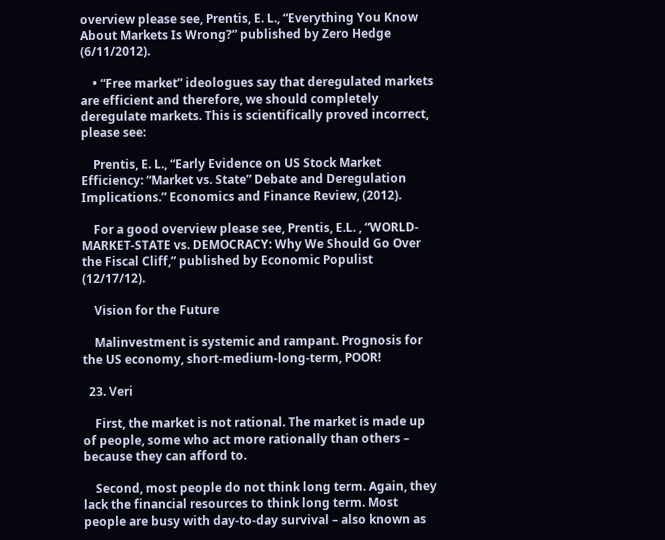overview please see, Prentis, E. L., “Everything You Know About Markets Is Wrong?” published by Zero Hedge (6/11/2012).

    • “Free market” ideologues say that deregulated markets are efficient and therefore, we should completely deregulate markets. This is scientifically proved incorrect, please see:

    Prentis, E. L., “Early Evidence on US Stock Market Efficiency: “Market vs. State” Debate and Deregulation Implications.” Economics and Finance Review, (2012).

    For a good overview please see, Prentis, E.L. , “WORLD-MARKET-STATE vs. DEMOCRACY: Why We Should Go Over the Fiscal Cliff,” published by Economic Populist (12/17/12).

    Vision for the Future

    Malinvestment is systemic and rampant. Prognosis for the US economy, short-medium-long-term, POOR!

  23. Veri

    First, the market is not rational. The market is made up of people, some who act more rationally than others – because they can afford to.

    Second, most people do not think long term. Again, they lack the financial resources to think long term. Most people are busy with day-to-day survival – also known as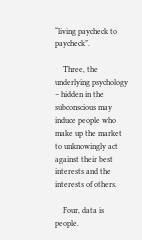“living paycheck to paycheck”.

    Three, the underlying psychology – hidden in the subconscious may induce people who make up the market to unknowingly act against their best interests and the interests of others.

    Four, data is people.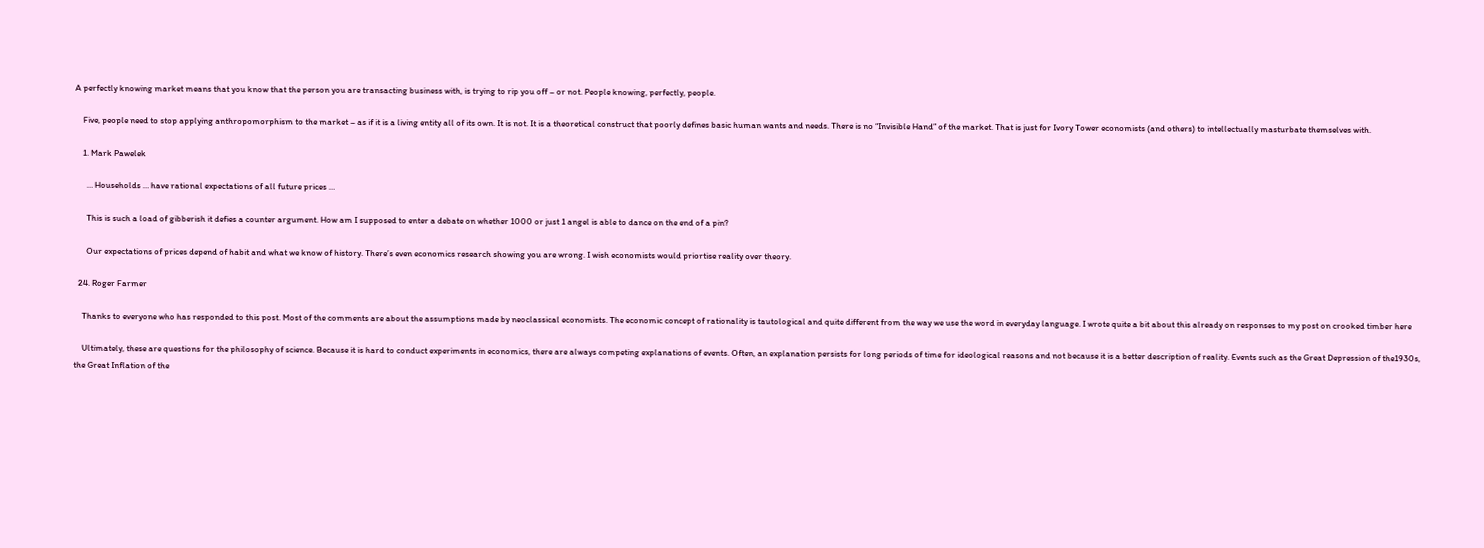A perfectly knowing market means that you know that the person you are transacting business with, is trying to rip you off – or not. People knowing, perfectly, people.

    Five, people need to stop applying anthropomorphism to the market – as if it is a living entity all of its own. It is not. It is a theoretical construct that poorly defines basic human wants and needs. There is no “Invisible Hand” of the market. That is just for Ivory Tower economists (and others) to intellectually masturbate themselves with.

    1. Mark Pawelek

      … Households … have rational expectations of all future prices …

      This is such a load of gibberish it defies a counter argument. How am I supposed to enter a debate on whether 1000 or just 1 angel is able to dance on the end of a pin?

      Our expectations of prices depend of habit and what we know of history. There’s even economics research showing you are wrong. I wish economists would priortise reality over theory.

  24. Roger Farmer

    Thanks to everyone who has responded to this post. Most of the comments are about the assumptions made by neoclassical economists. The economic concept of rationality is tautological and quite different from the way we use the word in everyday language. I wrote quite a bit about this already on responses to my post on crooked timber here

    Ultimately, these are questions for the philosophy of science. Because it is hard to conduct experiments in economics, there are always competing explanations of events. Often, an explanation persists for long periods of time for ideological reasons and not because it is a better description of reality. Events such as the Great Depression of the1930s, the Great Inflation of the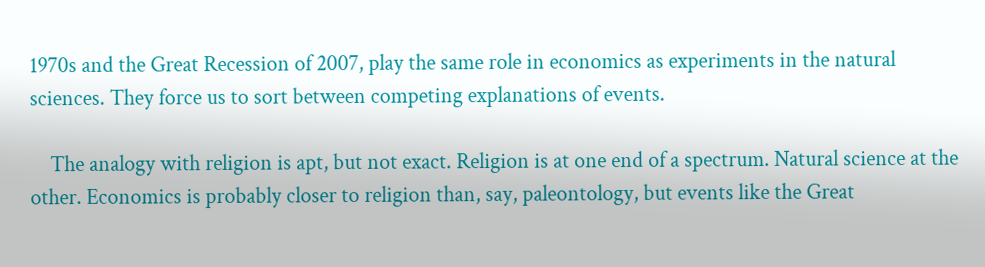1970s and the Great Recession of 2007, play the same role in economics as experiments in the natural sciences. They force us to sort between competing explanations of events.

    The analogy with religion is apt, but not exact. Religion is at one end of a spectrum. Natural science at the other. Economics is probably closer to religion than, say, paleontology, but events like the Great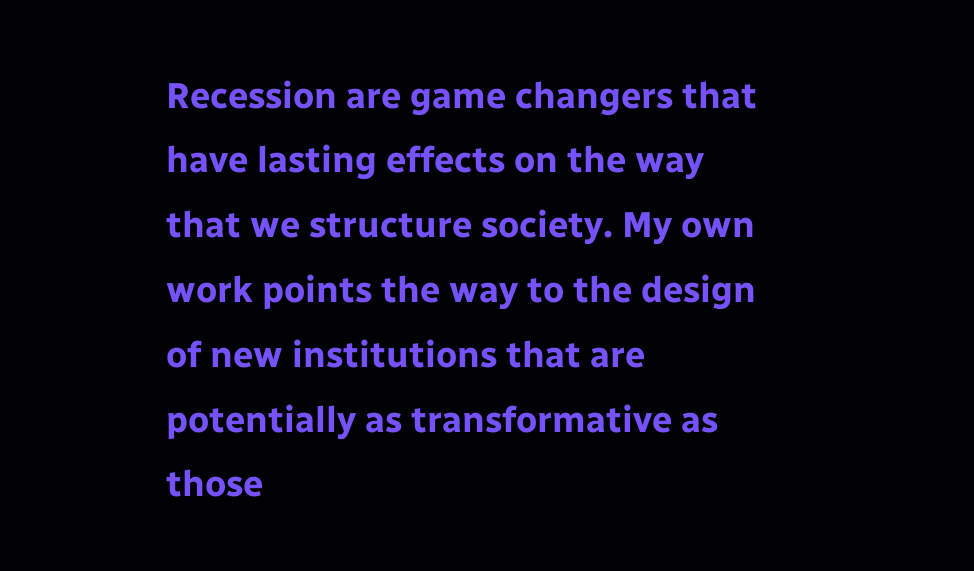Recession are game changers that have lasting effects on the way that we structure society. My own work points the way to the design of new institutions that are potentially as transformative as those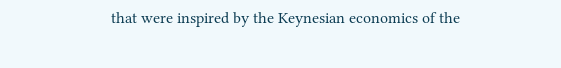that were inspired by the Keynesian economics of the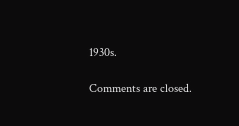1930s.

Comments are closed.